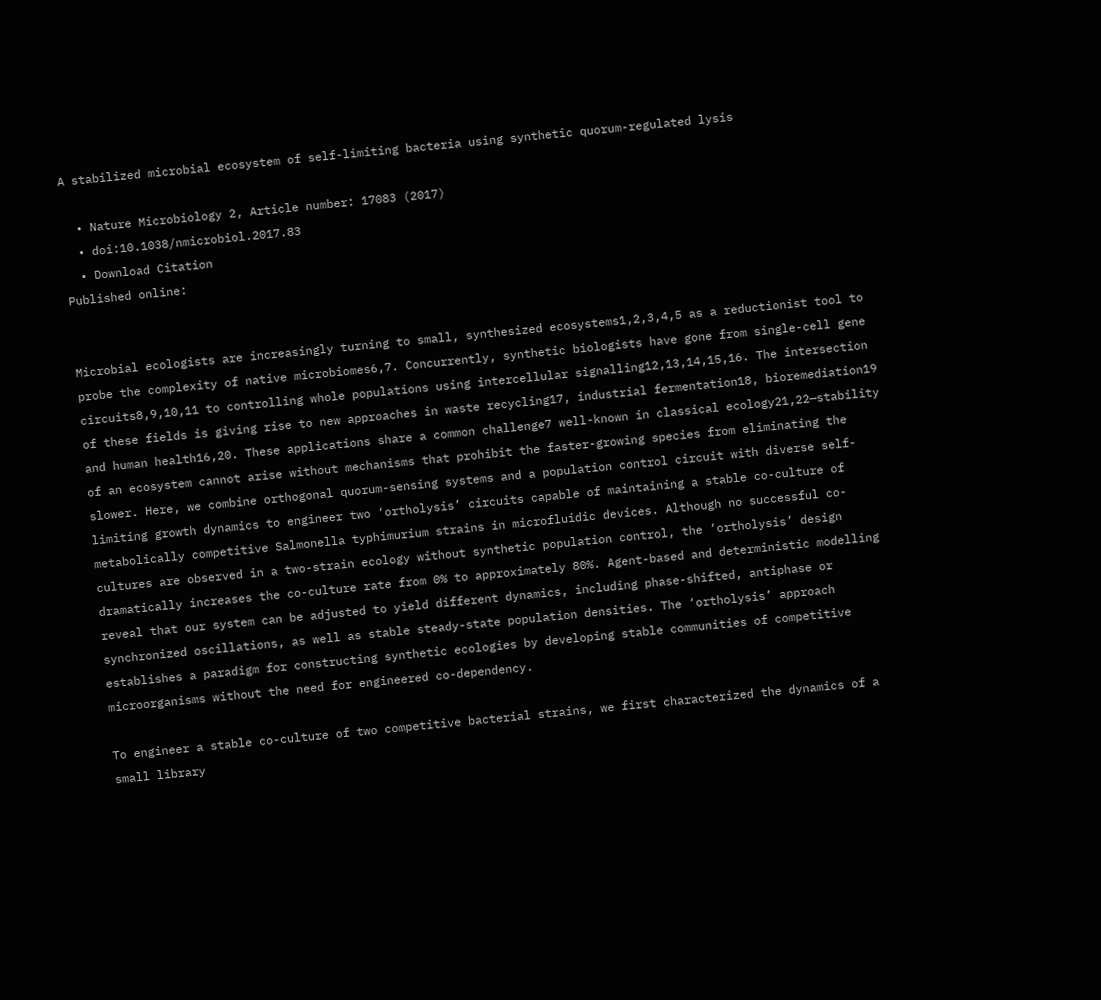A stabilized microbial ecosystem of self-limiting bacteria using synthetic quorum-regulated lysis

  • Nature Microbiology 2, Article number: 17083 (2017)
  • doi:10.1038/nmicrobiol.2017.83
  • Download Citation
Published online:


Microbial ecologists are increasingly turning to small, synthesized ecosystems1,2,3,4,5 as a reductionist tool to probe the complexity of native microbiomes6,7. Concurrently, synthetic biologists have gone from single-cell gene circuits8,9,10,11 to controlling whole populations using intercellular signalling12,13,14,15,16. The intersection of these fields is giving rise to new approaches in waste recycling17, industrial fermentation18, bioremediation19 and human health16,20. These applications share a common challenge7 well-known in classical ecology21,22—stability of an ecosystem cannot arise without mechanisms that prohibit the faster-growing species from eliminating the slower. Here, we combine orthogonal quorum-sensing systems and a population control circuit with diverse self-limiting growth dynamics to engineer two ‘ortholysis’ circuits capable of maintaining a stable co-culture of metabolically competitive Salmonella typhimurium strains in microfluidic devices. Although no successful co-cultures are observed in a two-strain ecology without synthetic population control, the ‘ortholysis’ design dramatically increases the co-culture rate from 0% to approximately 80%. Agent-based and deterministic modelling reveal that our system can be adjusted to yield different dynamics, including phase-shifted, antiphase or synchronized oscillations, as well as stable steady-state population densities. The ‘ortholysis’ approach establishes a paradigm for constructing synthetic ecologies by developing stable communities of competitive microorganisms without the need for engineered co-dependency.

To engineer a stable co-culture of two competitive bacterial strains, we first characterized the dynamics of a small library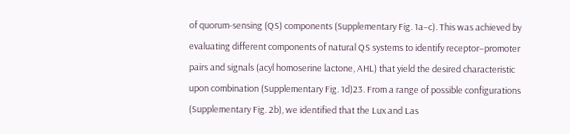of quorum-sensing (QS) components (Supplementary Fig. 1a–c). This was achieved by evaluating different components of natural QS systems to identify receptor–promoter pairs and signals (acyl homoserine lactone, AHL) that yield the desired characteristic upon combination (Supplementary Fig. 1d)23. From a range of possible configurations (Supplementary Fig. 2b), we identified that the Lux and Las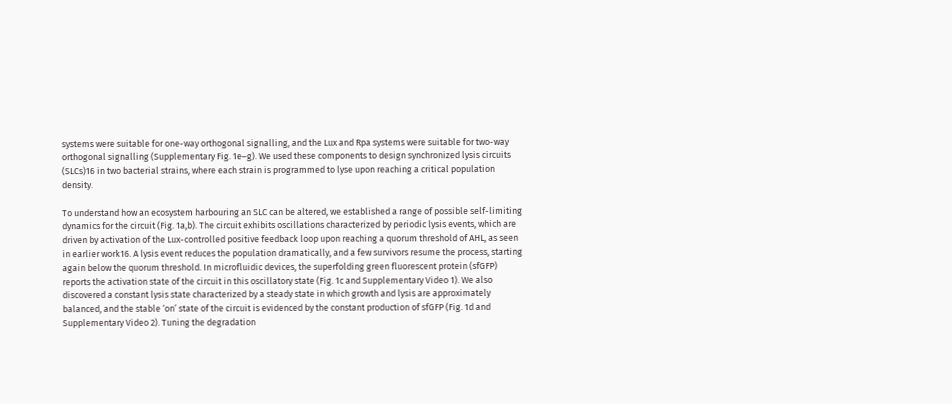systems were suitable for one-way orthogonal signalling, and the Lux and Rpa systems were suitable for two-way orthogonal signalling (Supplementary Fig. 1e–g). We used these components to design synchronized lysis circuits (SLCs)16 in two bacterial strains, where each strain is programmed to lyse upon reaching a critical population density.

To understand how an ecosystem harbouring an SLC can be altered, we established a range of possible self-limiting dynamics for the circuit (Fig. 1a,b). The circuit exhibits oscillations characterized by periodic lysis events, which are driven by activation of the Lux-controlled positive feedback loop upon reaching a quorum threshold of AHL, as seen in earlier work16. A lysis event reduces the population dramatically, and a few survivors resume the process, starting again below the quorum threshold. In microfluidic devices, the superfolding green fluorescent protein (sfGFP) reports the activation state of the circuit in this oscillatory state (Fig. 1c and Supplementary Video 1). We also discovered a constant lysis state characterized by a steady state in which growth and lysis are approximately balanced, and the stable ‘on’ state of the circuit is evidenced by the constant production of sfGFP (Fig. 1d and Supplementary Video 2). Tuning the degradation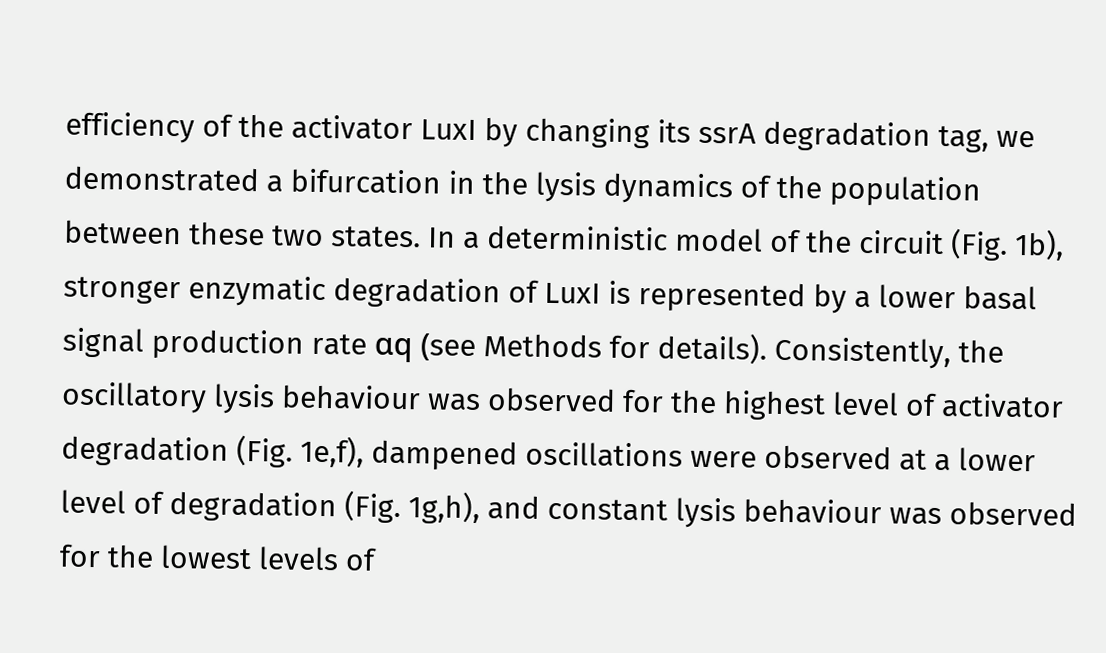efficiency of the activator LuxI by changing its ssrA degradation tag, we demonstrated a bifurcation in the lysis dynamics of the population between these two states. In a deterministic model of the circuit (Fig. 1b), stronger enzymatic degradation of LuxI is represented by a lower basal signal production rate αq (see Methods for details). Consistently, the oscillatory lysis behaviour was observed for the highest level of activator degradation (Fig. 1e,f), dampened oscillations were observed at a lower level of degradation (Fig. 1g,h), and constant lysis behaviour was observed for the lowest levels of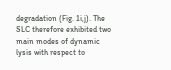degradation (Fig. 1i,j). The SLC therefore exhibited two main modes of dynamic lysis with respect to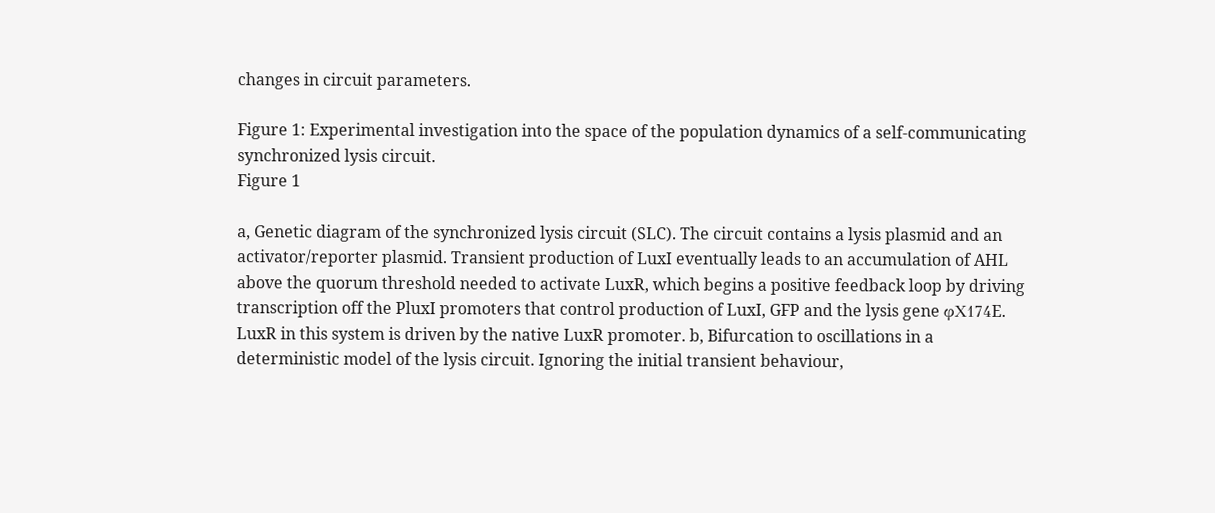changes in circuit parameters.

Figure 1: Experimental investigation into the space of the population dynamics of a self-communicating synchronized lysis circuit.
Figure 1

a, Genetic diagram of the synchronized lysis circuit (SLC). The circuit contains a lysis plasmid and an activator/reporter plasmid. Transient production of LuxI eventually leads to an accumulation of AHL above the quorum threshold needed to activate LuxR, which begins a positive feedback loop by driving transcription off the PluxI promoters that control production of LuxI, GFP and the lysis gene φX174E. LuxR in this system is driven by the native LuxR promoter. b, Bifurcation to oscillations in a deterministic model of the lysis circuit. Ignoring the initial transient behaviour,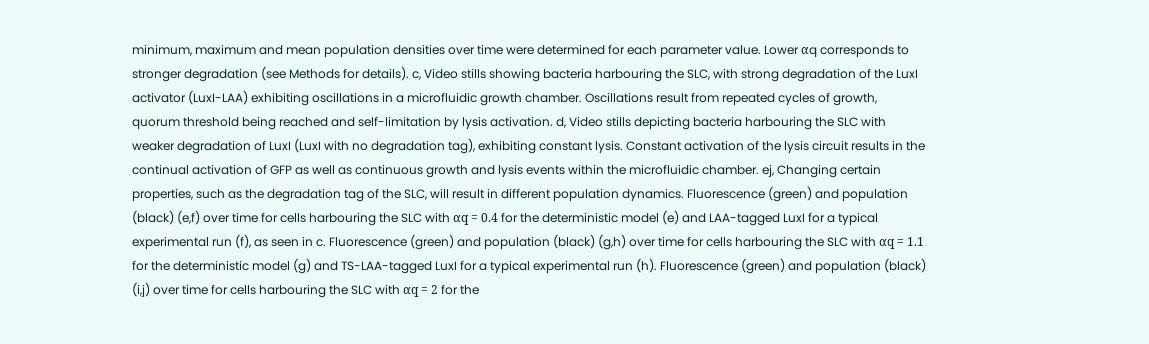minimum, maximum and mean population densities over time were determined for each parameter value. Lower αq corresponds to stronger degradation (see Methods for details). c, Video stills showing bacteria harbouring the SLC, with strong degradation of the LuxI activator (LuxI-LAA) exhibiting oscillations in a microfluidic growth chamber. Oscillations result from repeated cycles of growth, quorum threshold being reached and self-limitation by lysis activation. d, Video stills depicting bacteria harbouring the SLC with weaker degradation of LuxI (LuxI with no degradation tag), exhibiting constant lysis. Constant activation of the lysis circuit results in the continual activation of GFP as well as continuous growth and lysis events within the microfluidic chamber. ej, Changing certain properties, such as the degradation tag of the SLC, will result in different population dynamics. Fluorescence (green) and population (black) (e,f) over time for cells harbouring the SLC with αq = 0.4 for the deterministic model (e) and LAA-tagged LuxI for a typical experimental run (f), as seen in c. Fluorescence (green) and population (black) (g,h) over time for cells harbouring the SLC with αq = 1.1 for the deterministic model (g) and TS-LAA-tagged LuxI for a typical experimental run (h). Fluorescence (green) and population (black) (i,j) over time for cells harbouring the SLC with αq = 2 for the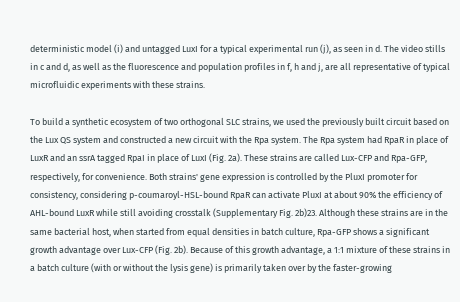deterministic model (i) and untagged LuxI for a typical experimental run (j), as seen in d. The video stills in c and d, as well as the fluorescence and population profiles in f, h and j, are all representative of typical microfluidic experiments with these strains.

To build a synthetic ecosystem of two orthogonal SLC strains, we used the previously built circuit based on the Lux QS system and constructed a new circuit with the Rpa system. The Rpa system had RpaR in place of LuxR and an ssrA tagged RpaI in place of LuxI (Fig. 2a). These strains are called Lux-CFP and Rpa-GFP, respectively, for convenience. Both strains' gene expression is controlled by the PluxI promoter for consistency, considering p-coumaroyl-HSL-bound RpaR can activate PluxI at about 90% the efficiency of AHL-bound LuxR while still avoiding crosstalk (Supplementary Fig. 2b)23. Although these strains are in the same bacterial host, when started from equal densities in batch culture, Rpa-GFP shows a significant growth advantage over Lux-CFP (Fig. 2b). Because of this growth advantage, a 1:1 mixture of these strains in a batch culture (with or without the lysis gene) is primarily taken over by the faster-growing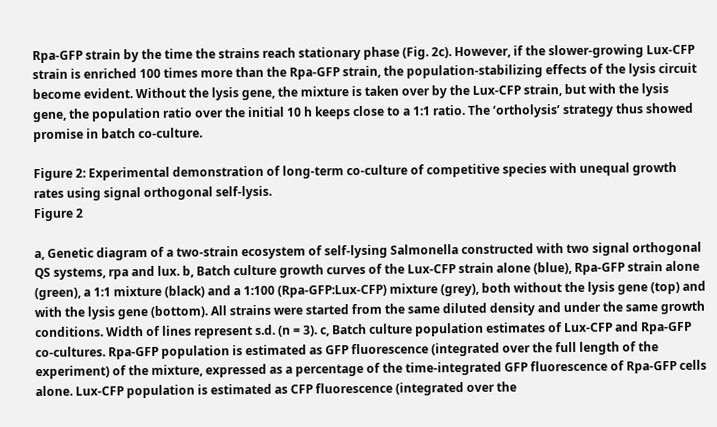Rpa-GFP strain by the time the strains reach stationary phase (Fig. 2c). However, if the slower-growing Lux-CFP strain is enriched 100 times more than the Rpa-GFP strain, the population-stabilizing effects of the lysis circuit become evident. Without the lysis gene, the mixture is taken over by the Lux-CFP strain, but with the lysis gene, the population ratio over the initial 10 h keeps close to a 1:1 ratio. The ‘ortholysis’ strategy thus showed promise in batch co-culture.

Figure 2: Experimental demonstration of long-term co-culture of competitive species with unequal growth rates using signal orthogonal self-lysis.
Figure 2

a, Genetic diagram of a two-strain ecosystem of self-lysing Salmonella constructed with two signal orthogonal QS systems, rpa and lux. b, Batch culture growth curves of the Lux-CFP strain alone (blue), Rpa-GFP strain alone (green), a 1:1 mixture (black) and a 1:100 (Rpa-GFP:Lux-CFP) mixture (grey), both without the lysis gene (top) and with the lysis gene (bottom). All strains were started from the same diluted density and under the same growth conditions. Width of lines represent s.d. (n = 3). c, Batch culture population estimates of Lux-CFP and Rpa-GFP co-cultures. Rpa-GFP population is estimated as GFP fluorescence (integrated over the full length of the experiment) of the mixture, expressed as a percentage of the time-integrated GFP fluorescence of Rpa-GFP cells alone. Lux-CFP population is estimated as CFP fluorescence (integrated over the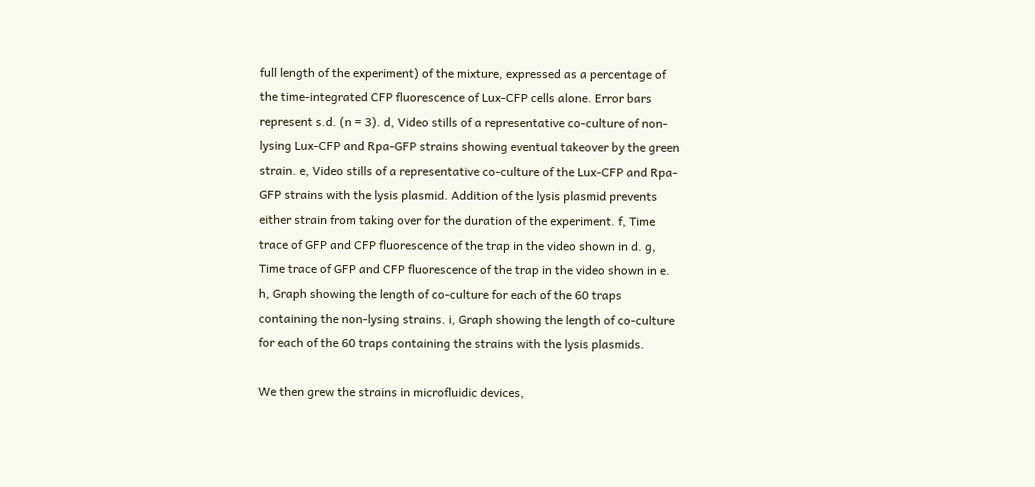full length of the experiment) of the mixture, expressed as a percentage of the time-integrated CFP fluorescence of Lux-CFP cells alone. Error bars represent s.d. (n = 3). d, Video stills of a representative co-culture of non-lysing Lux-CFP and Rpa-GFP strains showing eventual takeover by the green strain. e, Video stills of a representative co-culture of the Lux-CFP and Rpa-GFP strains with the lysis plasmid. Addition of the lysis plasmid prevents either strain from taking over for the duration of the experiment. f, Time trace of GFP and CFP fluorescence of the trap in the video shown in d. g, Time trace of GFP and CFP fluorescence of the trap in the video shown in e. h, Graph showing the length of co-culture for each of the 60 traps containing the non-lysing strains. i, Graph showing the length of co-culture for each of the 60 traps containing the strains with the lysis plasmids.

We then grew the strains in microfluidic devices,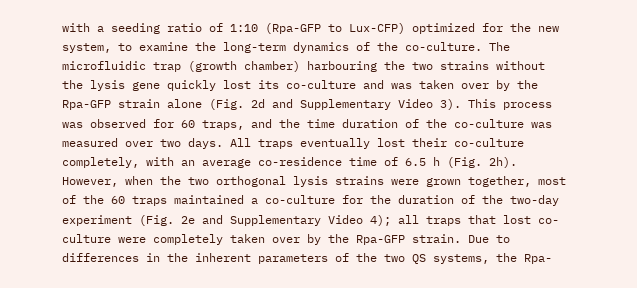with a seeding ratio of 1:10 (Rpa-GFP to Lux-CFP) optimized for the new system, to examine the long-term dynamics of the co-culture. The microfluidic trap (growth chamber) harbouring the two strains without the lysis gene quickly lost its co-culture and was taken over by the Rpa-GFP strain alone (Fig. 2d and Supplementary Video 3). This process was observed for 60 traps, and the time duration of the co-culture was measured over two days. All traps eventually lost their co-culture completely, with an average co-residence time of 6.5 h (Fig. 2h). However, when the two orthogonal lysis strains were grown together, most of the 60 traps maintained a co-culture for the duration of the two-day experiment (Fig. 2e and Supplementary Video 4); all traps that lost co-culture were completely taken over by the Rpa-GFP strain. Due to differences in the inherent parameters of the two QS systems, the Rpa-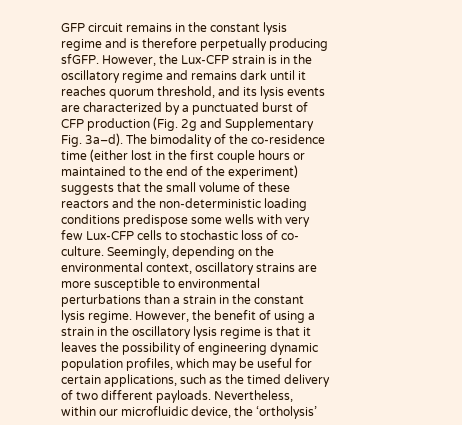GFP circuit remains in the constant lysis regime and is therefore perpetually producing sfGFP. However, the Lux-CFP strain is in the oscillatory regime and remains dark until it reaches quorum threshold, and its lysis events are characterized by a punctuated burst of CFP production (Fig. 2g and Supplementary Fig. 3a–d). The bimodality of the co-residence time (either lost in the first couple hours or maintained to the end of the experiment) suggests that the small volume of these reactors and the non-deterministic loading conditions predispose some wells with very few Lux-CFP cells to stochastic loss of co-culture. Seemingly, depending on the environmental context, oscillatory strains are more susceptible to environmental perturbations than a strain in the constant lysis regime. However, the benefit of using a strain in the oscillatory lysis regime is that it leaves the possibility of engineering dynamic population profiles, which may be useful for certain applications, such as the timed delivery of two different payloads. Nevertheless, within our microfluidic device, the ‘ortholysis’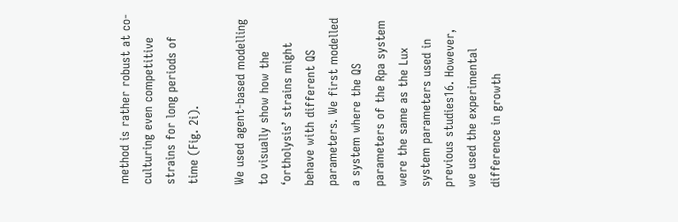method is rather robust at co-culturing even competitive strains for long periods of time (Fig. 2i).

We used agent-based modelling to visually show how the ‘ortholysis’ strains might behave with different QS parameters. We first modelled a system where the QS parameters of the Rpa system were the same as the Lux system parameters used in previous studies16. However, we used the experimental difference in growth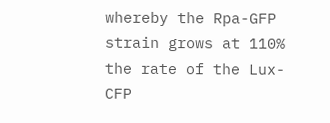whereby the Rpa-GFP strain grows at 110% the rate of the Lux-CFP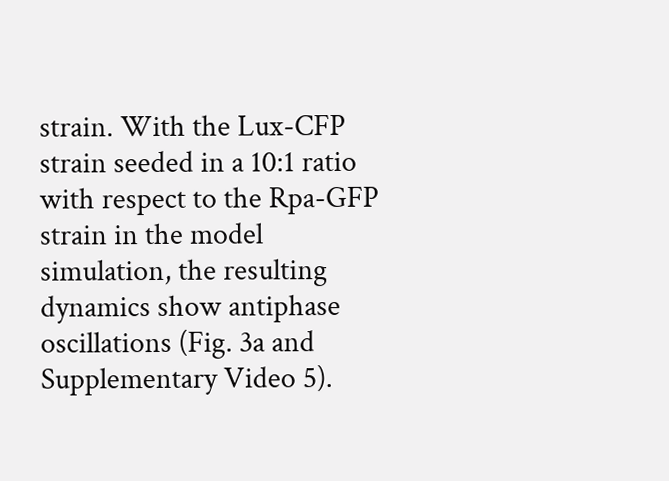strain. With the Lux-CFP strain seeded in a 10:1 ratio with respect to the Rpa-GFP strain in the model simulation, the resulting dynamics show antiphase oscillations (Fig. 3a and Supplementary Video 5).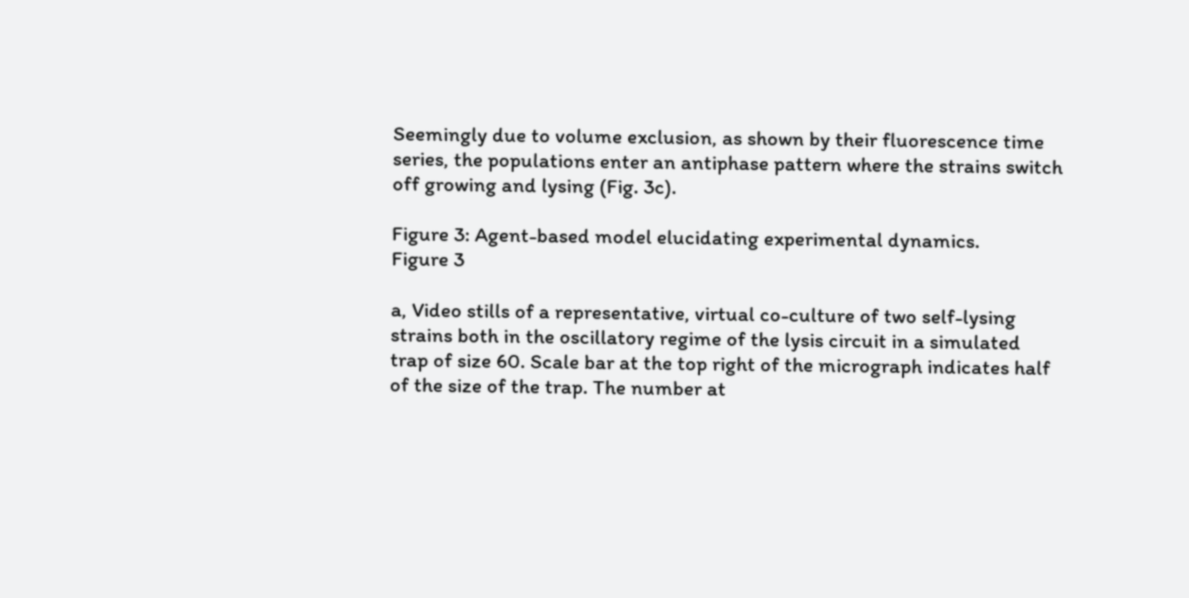Seemingly due to volume exclusion, as shown by their fluorescence time series, the populations enter an antiphase pattern where the strains switch off growing and lysing (Fig. 3c).

Figure 3: Agent-based model elucidating experimental dynamics.
Figure 3

a, Video stills of a representative, virtual co-culture of two self-lysing strains both in the oscillatory regime of the lysis circuit in a simulated trap of size 60. Scale bar at the top right of the micrograph indicates half of the size of the trap. The number at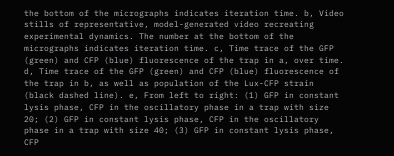the bottom of the micrographs indicates iteration time. b, Video stills of representative, model-generated video recreating experimental dynamics. The number at the bottom of the micrographs indicates iteration time. c, Time trace of the GFP (green) and CFP (blue) fluorescence of the trap in a, over time. d, Time trace of the GFP (green) and CFP (blue) fluorescence of the trap in b, as well as population of the Lux-CFP strain (black dashed line). e, From left to right: (1) GFP in constant lysis phase, CFP in the oscillatory phase in a trap with size 20; (2) GFP in constant lysis phase, CFP in the oscillatory phase in a trap with size 40; (3) GFP in constant lysis phase, CFP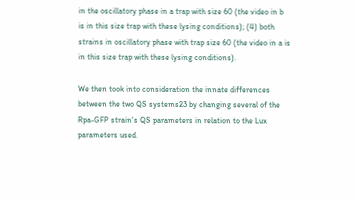in the oscillatory phase in a trap with size 60 (the video in b is in this size trap with these lysing conditions); (4) both strains in oscillatory phase with trap size 60 (the video in a is in this size trap with these lysing conditions).

We then took into consideration the innate differences between the two QS systems23 by changing several of the Rpa-GFP strain's QS parameters in relation to the Lux parameters used.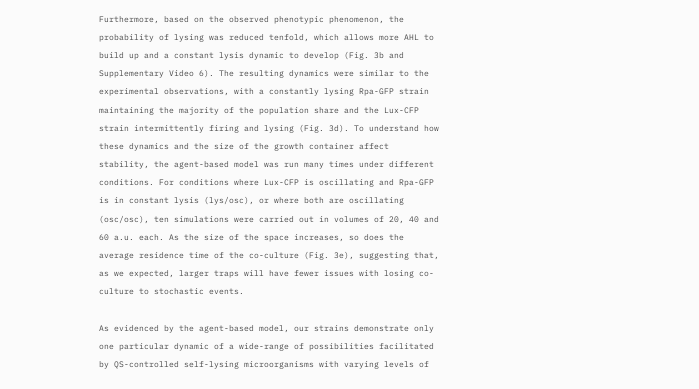Furthermore, based on the observed phenotypic phenomenon, the probability of lysing was reduced tenfold, which allows more AHL to build up and a constant lysis dynamic to develop (Fig. 3b and Supplementary Video 6). The resulting dynamics were similar to the experimental observations, with a constantly lysing Rpa-GFP strain maintaining the majority of the population share and the Lux-CFP strain intermittently firing and lysing (Fig. 3d). To understand how these dynamics and the size of the growth container affect stability, the agent-based model was run many times under different conditions. For conditions where Lux-CFP is oscillating and Rpa-GFP is in constant lysis (lys/osc), or where both are oscillating (osc/osc), ten simulations were carried out in volumes of 20, 40 and 60 a.u. each. As the size of the space increases, so does the average residence time of the co-culture (Fig. 3e), suggesting that, as we expected, larger traps will have fewer issues with losing co-culture to stochastic events.

As evidenced by the agent-based model, our strains demonstrate only one particular dynamic of a wide-range of possibilities facilitated by QS-controlled self-lysing microorganisms with varying levels of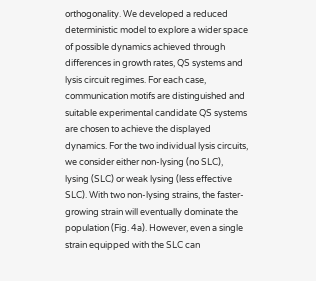orthogonality. We developed a reduced deterministic model to explore a wider space of possible dynamics achieved through differences in growth rates, QS systems and lysis circuit regimes. For each case, communication motifs are distinguished and suitable experimental candidate QS systems are chosen to achieve the displayed dynamics. For the two individual lysis circuits, we consider either non-lysing (no SLC), lysing (SLC) or weak lysing (less effective SLC). With two non-lysing strains, the faster-growing strain will eventually dominate the population (Fig. 4a). However, even a single strain equipped with the SLC can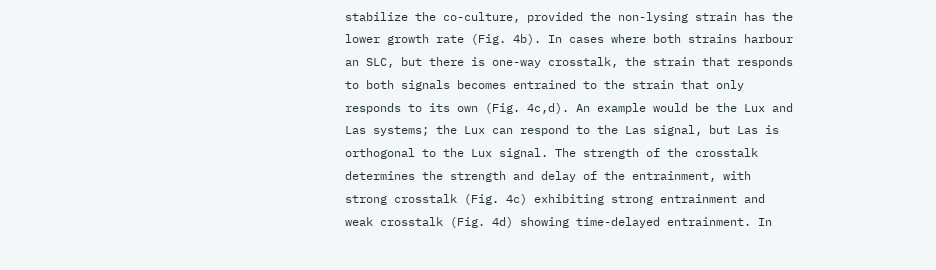stabilize the co-culture, provided the non-lysing strain has the lower growth rate (Fig. 4b). In cases where both strains harbour an SLC, but there is one-way crosstalk, the strain that responds to both signals becomes entrained to the strain that only responds to its own (Fig. 4c,d). An example would be the Lux and Las systems; the Lux can respond to the Las signal, but Las is orthogonal to the Lux signal. The strength of the crosstalk determines the strength and delay of the entrainment, with strong crosstalk (Fig. 4c) exhibiting strong entrainment and weak crosstalk (Fig. 4d) showing time-delayed entrainment. In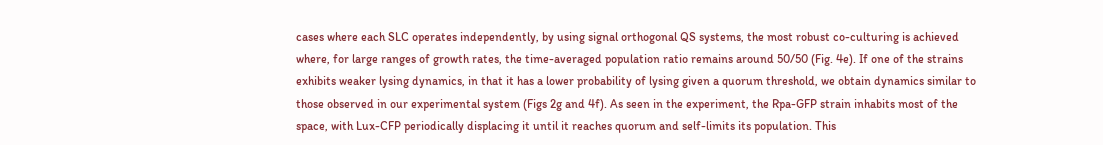cases where each SLC operates independently, by using signal orthogonal QS systems, the most robust co-culturing is achieved where, for large ranges of growth rates, the time-averaged population ratio remains around 50/50 (Fig. 4e). If one of the strains exhibits weaker lysing dynamics, in that it has a lower probability of lysing given a quorum threshold, we obtain dynamics similar to those observed in our experimental system (Figs 2g and 4f). As seen in the experiment, the Rpa-GFP strain inhabits most of the space, with Lux-CFP periodically displacing it until it reaches quorum and self-limits its population. This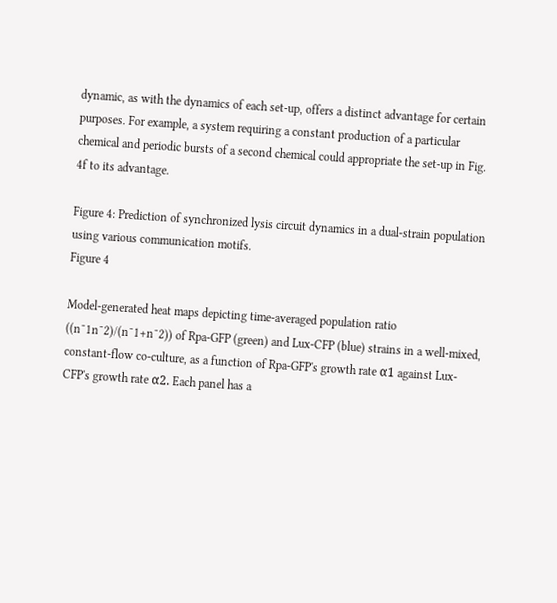dynamic, as with the dynamics of each set-up, offers a distinct advantage for certain purposes. For example, a system requiring a constant production of a particular chemical and periodic bursts of a second chemical could appropriate the set-up in Fig. 4f to its advantage.

Figure 4: Prediction of synchronized lysis circuit dynamics in a dual-strain population using various communication motifs.
Figure 4

Model-generated heat maps depicting time-averaged population ratio ((n¯1n¯2)/(n¯1+n¯2)) of Rpa-GFP (green) and Lux-CFP (blue) strains in a well-mixed, constant-flow co-culture, as a function of Rpa-GFP's growth rate α1 against Lux-CFP's growth rate α2. Each panel has a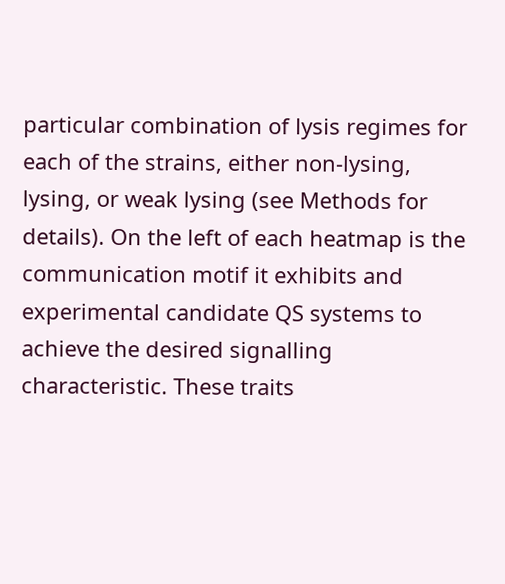particular combination of lysis regimes for each of the strains, either non-lysing, lysing, or weak lysing (see Methods for details). On the left of each heatmap is the communication motif it exhibits and experimental candidate QS systems to achieve the desired signalling characteristic. These traits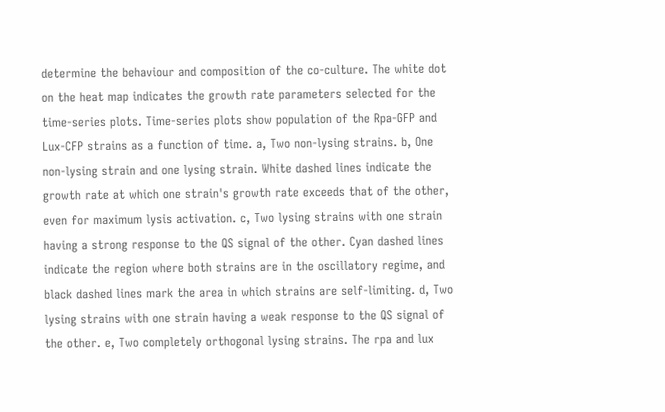determine the behaviour and composition of the co-culture. The white dot on the heat map indicates the growth rate parameters selected for the time-series plots. Time-series plots show population of the Rpa-GFP and Lux-CFP strains as a function of time. a, Two non-lysing strains. b, One non-lysing strain and one lysing strain. White dashed lines indicate the growth rate at which one strain's growth rate exceeds that of the other, even for maximum lysis activation. c, Two lysing strains with one strain having a strong response to the QS signal of the other. Cyan dashed lines indicate the region where both strains are in the oscillatory regime, and black dashed lines mark the area in which strains are self-limiting. d, Two lysing strains with one strain having a weak response to the QS signal of the other. e, Two completely orthogonal lysing strains. The rpa and lux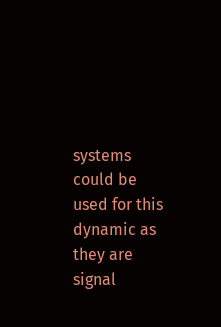systems could be used for this dynamic as they are signal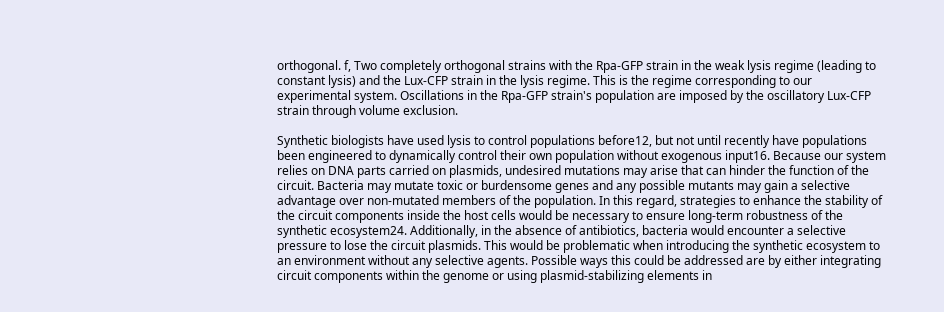orthogonal. f, Two completely orthogonal strains with the Rpa-GFP strain in the weak lysis regime (leading to constant lysis) and the Lux-CFP strain in the lysis regime. This is the regime corresponding to our experimental system. Oscillations in the Rpa-GFP strain's population are imposed by the oscillatory Lux-CFP strain through volume exclusion.

Synthetic biologists have used lysis to control populations before12, but not until recently have populations been engineered to dynamically control their own population without exogenous input16. Because our system relies on DNA parts carried on plasmids, undesired mutations may arise that can hinder the function of the circuit. Bacteria may mutate toxic or burdensome genes and any possible mutants may gain a selective advantage over non-mutated members of the population. In this regard, strategies to enhance the stability of the circuit components inside the host cells would be necessary to ensure long-term robustness of the synthetic ecosystem24. Additionally, in the absence of antibiotics, bacteria would encounter a selective pressure to lose the circuit plasmids. This would be problematic when introducing the synthetic ecosystem to an environment without any selective agents. Possible ways this could be addressed are by either integrating circuit components within the genome or using plasmid-stabilizing elements in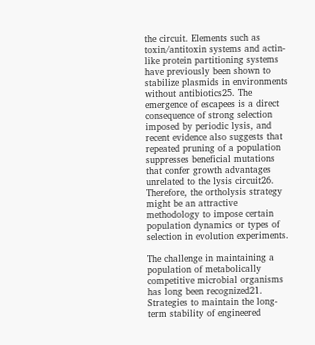the circuit. Elements such as toxin/antitoxin systems and actin-like protein partitioning systems have previously been shown to stabilize plasmids in environments without antibiotics25. The emergence of escapees is a direct consequence of strong selection imposed by periodic lysis, and recent evidence also suggests that repeated pruning of a population suppresses beneficial mutations that confer growth advantages unrelated to the lysis circuit26. Therefore, the ortholysis strategy might be an attractive methodology to impose certain population dynamics or types of selection in evolution experiments.

The challenge in maintaining a population of metabolically competitive microbial organisms has long been recognized21. Strategies to maintain the long-term stability of engineered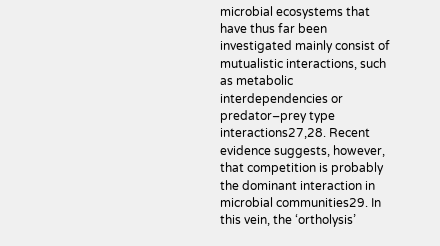microbial ecosystems that have thus far been investigated mainly consist of mutualistic interactions, such as metabolic interdependencies or predator–prey type interactions27,28. Recent evidence suggests, however, that competition is probably the dominant interaction in microbial communities29. In this vein, the ‘ortholysis’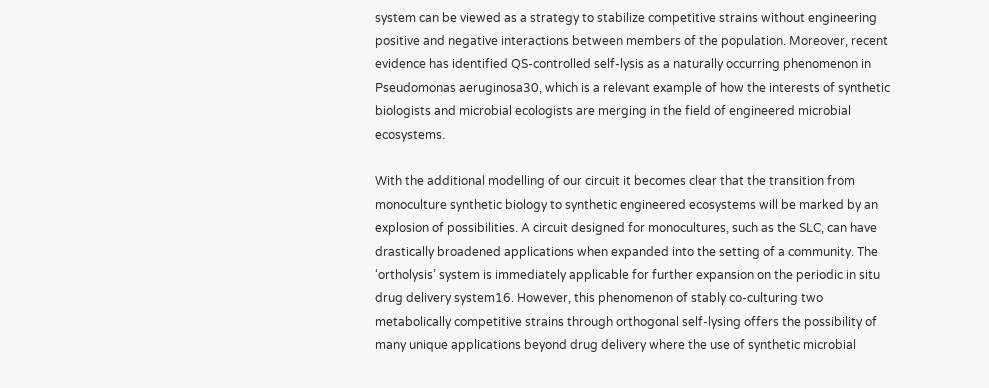system can be viewed as a strategy to stabilize competitive strains without engineering positive and negative interactions between members of the population. Moreover, recent evidence has identified QS-controlled self-lysis as a naturally occurring phenomenon in Pseudomonas aeruginosa30, which is a relevant example of how the interests of synthetic biologists and microbial ecologists are merging in the field of engineered microbial ecosystems.

With the additional modelling of our circuit it becomes clear that the transition from monoculture synthetic biology to synthetic engineered ecosystems will be marked by an explosion of possibilities. A circuit designed for monocultures, such as the SLC, can have drastically broadened applications when expanded into the setting of a community. The ‘ortholysis’ system is immediately applicable for further expansion on the periodic in situ drug delivery system16. However, this phenomenon of stably co-culturing two metabolically competitive strains through orthogonal self-lysing offers the possibility of many unique applications beyond drug delivery where the use of synthetic microbial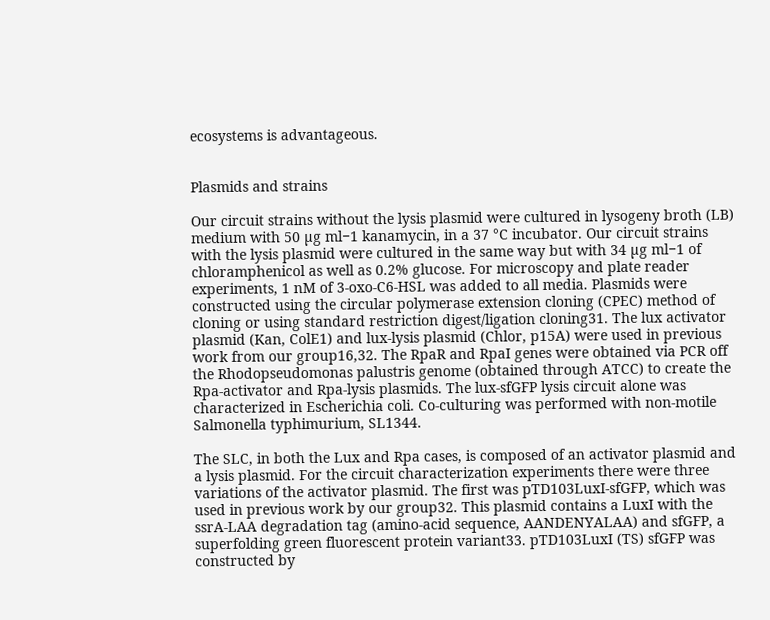ecosystems is advantageous.


Plasmids and strains

Our circuit strains without the lysis plasmid were cultured in lysogeny broth (LB) medium with 50 µg ml−1 kanamycin, in a 37 °C incubator. Our circuit strains with the lysis plasmid were cultured in the same way but with 34 µg ml−1 of chloramphenicol as well as 0.2% glucose. For microscopy and plate reader experiments, 1 nM of 3-oxo-C6-HSL was added to all media. Plasmids were constructed using the circular polymerase extension cloning (CPEC) method of cloning or using standard restriction digest/ligation cloning31. The lux activator plasmid (Kan, ColE1) and lux-lysis plasmid (Chlor, p15A) were used in previous work from our group16,32. The RpaR and RpaI genes were obtained via PCR off the Rhodopseudomonas palustris genome (obtained through ATCC) to create the Rpa-activator and Rpa-lysis plasmids. The lux-sfGFP lysis circuit alone was characterized in Escherichia coli. Co-culturing was performed with non-motile Salmonella typhimurium, SL1344.

The SLC, in both the Lux and Rpa cases, is composed of an activator plasmid and a lysis plasmid. For the circuit characterization experiments there were three variations of the activator plasmid. The first was pTD103LuxI-sfGFP, which was used in previous work by our group32. This plasmid contains a LuxI with the ssrA-LAA degradation tag (amino-acid sequence, AANDENYALAA) and sfGFP, a superfolding green fluorescent protein variant33. pTD103LuxI (TS) sfGFP was constructed by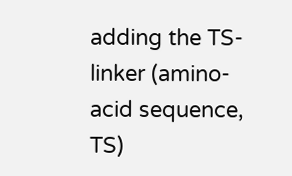adding the TS-linker (amino-acid sequence, TS)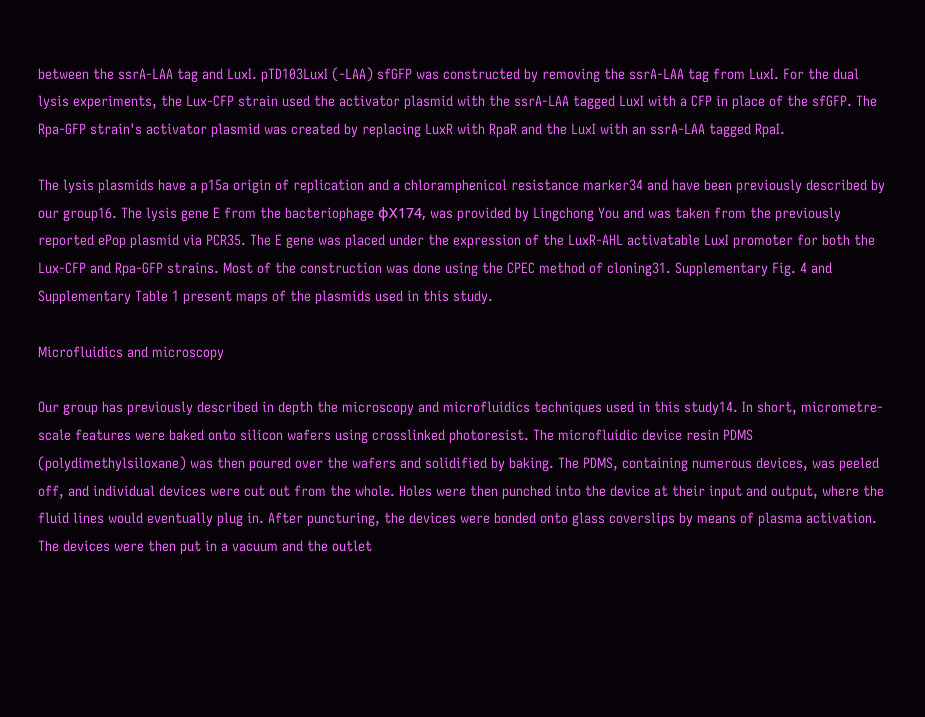between the ssrA-LAA tag and LuxI. pTD103LuxI (-LAA) sfGFP was constructed by removing the ssrA-LAA tag from LuxI. For the dual lysis experiments, the Lux-CFP strain used the activator plasmid with the ssrA-LAA tagged LuxI with a CFP in place of the sfGFP. The Rpa-GFP strain's activator plasmid was created by replacing LuxR with RpaR and the LuxI with an ssrA-LAA tagged RpaI.

The lysis plasmids have a p15a origin of replication and a chloramphenicol resistance marker34 and have been previously described by our group16. The lysis gene E from the bacteriophage φX174, was provided by Lingchong You and was taken from the previously reported ePop plasmid via PCR35. The E gene was placed under the expression of the LuxR-AHL activatable LuxI promoter for both the Lux-CFP and Rpa-GFP strains. Most of the construction was done using the CPEC method of cloning31. Supplementary Fig. 4 and Supplementary Table 1 present maps of the plasmids used in this study.

Microfluidics and microscopy

Our group has previously described in depth the microscopy and microfluidics techniques used in this study14. In short, micrometre-scale features were baked onto silicon wafers using crosslinked photoresist. The microfluidic device resin PDMS (polydimethylsiloxane) was then poured over the wafers and solidified by baking. The PDMS, containing numerous devices, was peeled off, and individual devices were cut out from the whole. Holes were then punched into the device at their input and output, where the fluid lines would eventually plug in. After puncturing, the devices were bonded onto glass coverslips by means of plasma activation. The devices were then put in a vacuum and the outlet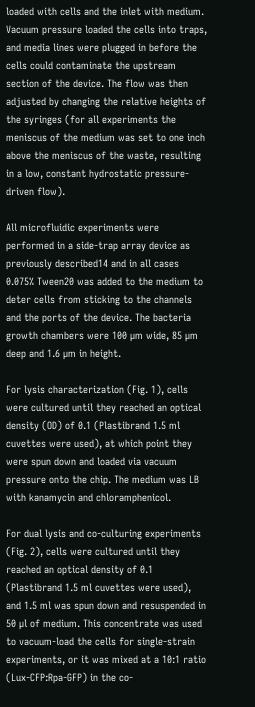loaded with cells and the inlet with medium. Vacuum pressure loaded the cells into traps, and media lines were plugged in before the cells could contaminate the upstream section of the device. The flow was then adjusted by changing the relative heights of the syringes (for all experiments the meniscus of the medium was set to one inch above the meniscus of the waste, resulting in a low, constant hydrostatic pressure-driven flow).

All microfluidic experiments were performed in a side-trap array device as previously described14 and in all cases 0.075% Tween20 was added to the medium to deter cells from sticking to the channels and the ports of the device. The bacteria growth chambers were 100 µm wide, 85 µm deep and 1.6 µm in height.

For lysis characterization (Fig. 1), cells were cultured until they reached an optical density (OD) of 0.1 (Plastibrand 1.5 ml cuvettes were used), at which point they were spun down and loaded via vacuum pressure onto the chip. The medium was LB with kanamycin and chloramphenicol.

For dual lysis and co-culturing experiments (Fig. 2), cells were cultured until they reached an optical density of 0.1 (Plastibrand 1.5 ml cuvettes were used), and 1.5 ml was spun down and resuspended in 50 µl of medium. This concentrate was used to vacuum-load the cells for single-strain experiments, or it was mixed at a 10:1 ratio (Lux-CFP:Rpa-GFP) in the co-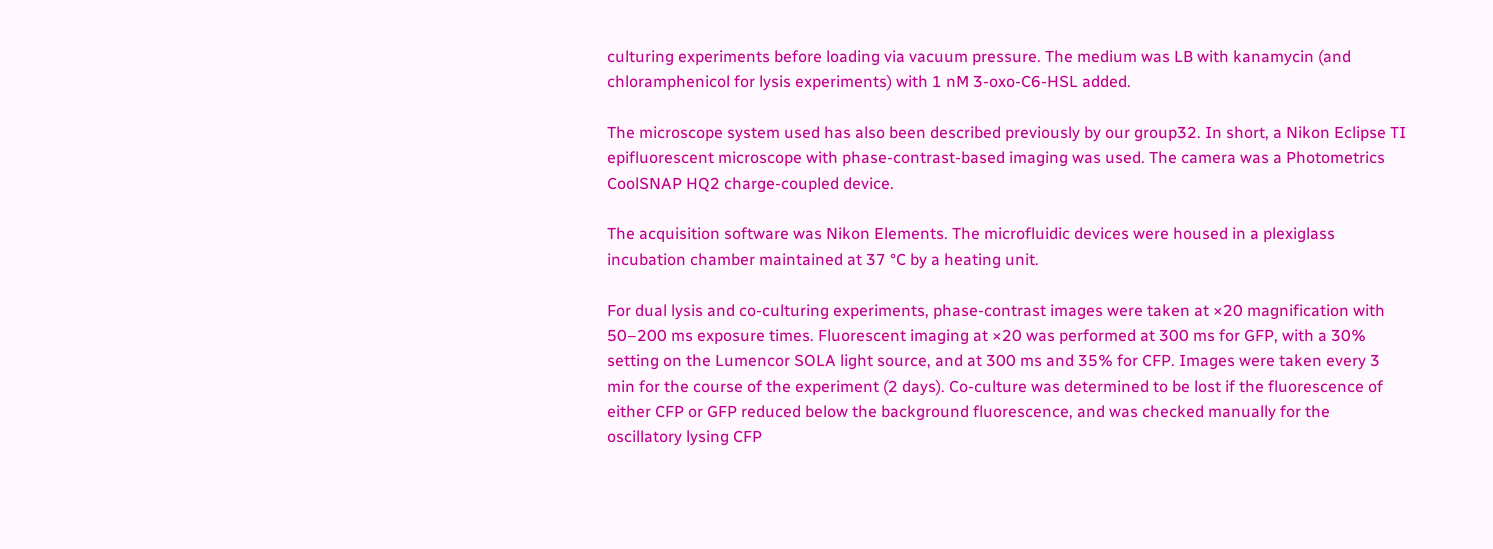culturing experiments before loading via vacuum pressure. The medium was LB with kanamycin (and chloramphenicol for lysis experiments) with 1 nM 3-oxo-C6-HSL added.

The microscope system used has also been described previously by our group32. In short, a Nikon Eclipse TI epifluorescent microscope with phase-contrast-based imaging was used. The camera was a Photometrics CoolSNAP HQ2 charge-coupled device.

The acquisition software was Nikon Elements. The microfluidic devices were housed in a plexiglass incubation chamber maintained at 37 °C by a heating unit.

For dual lysis and co-culturing experiments, phase-contrast images were taken at ×20 magnification with 50–200 ms exposure times. Fluorescent imaging at ×20 was performed at 300 ms for GFP, with a 30% setting on the Lumencor SOLA light source, and at 300 ms and 35% for CFP. Images were taken every 3 min for the course of the experiment (2 days). Co-culture was determined to be lost if the fluorescence of either CFP or GFP reduced below the background fluorescence, and was checked manually for the oscillatory lysing CFP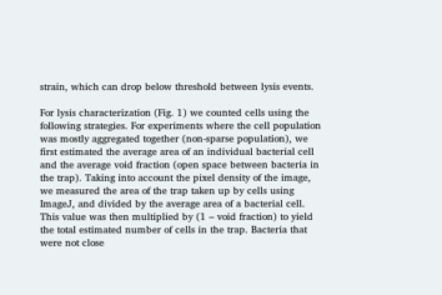strain, which can drop below threshold between lysis events.

For lysis characterization (Fig. 1) we counted cells using the following strategies. For experiments where the cell population was mostly aggregated together (non-sparse population), we first estimated the average area of an individual bacterial cell and the average void fraction (open space between bacteria in the trap). Taking into account the pixel density of the image, we measured the area of the trap taken up by cells using ImageJ, and divided by the average area of a bacterial cell. This value was then multiplied by (1 – void fraction) to yield the total estimated number of cells in the trap. Bacteria that were not close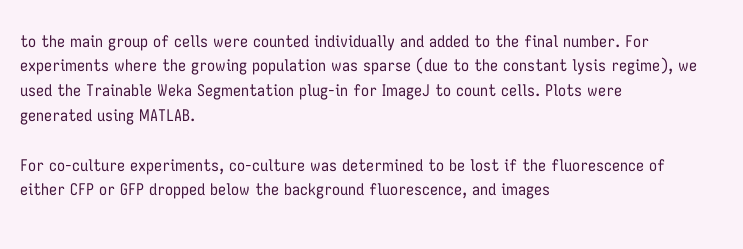to the main group of cells were counted individually and added to the final number. For experiments where the growing population was sparse (due to the constant lysis regime), we used the Trainable Weka Segmentation plug-in for ImageJ to count cells. Plots were generated using MATLAB.

For co-culture experiments, co-culture was determined to be lost if the fluorescence of either CFP or GFP dropped below the background fluorescence, and images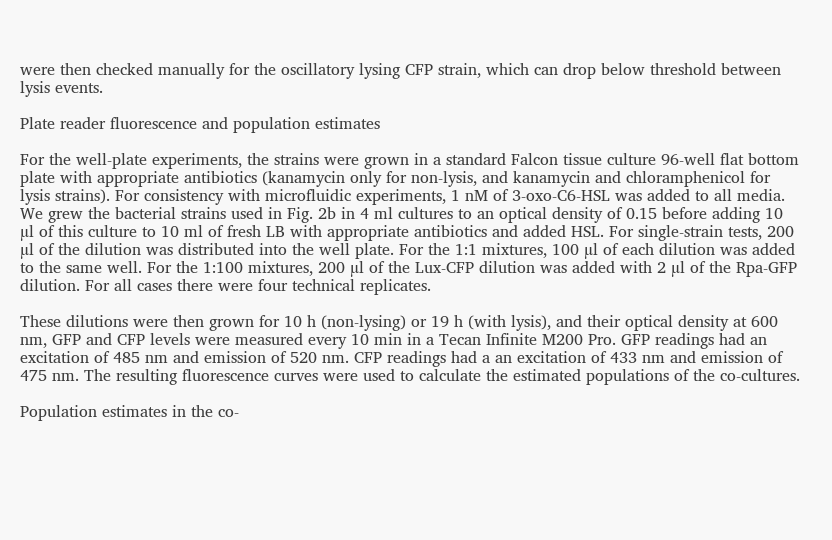were then checked manually for the oscillatory lysing CFP strain, which can drop below threshold between lysis events.

Plate reader fluorescence and population estimates

For the well-plate experiments, the strains were grown in a standard Falcon tissue culture 96-well flat bottom plate with appropriate antibiotics (kanamycin only for non-lysis, and kanamycin and chloramphenicol for lysis strains). For consistency with microfluidic experiments, 1 nM of 3-oxo-C6-HSL was added to all media. We grew the bacterial strains used in Fig. 2b in 4 ml cultures to an optical density of 0.15 before adding 10 µl of this culture to 10 ml of fresh LB with appropriate antibiotics and added HSL. For single-strain tests, 200 µl of the dilution was distributed into the well plate. For the 1:1 mixtures, 100 µl of each dilution was added to the same well. For the 1:100 mixtures, 200 µl of the Lux-CFP dilution was added with 2 µl of the Rpa-GFP dilution. For all cases there were four technical replicates.

These dilutions were then grown for 10 h (non-lysing) or 19 h (with lysis), and their optical density at 600 nm, GFP and CFP levels were measured every 10 min in a Tecan Infinite M200 Pro. GFP readings had an excitation of 485 nm and emission of 520 nm. CFP readings had a an excitation of 433 nm and emission of 475 nm. The resulting fluorescence curves were used to calculate the estimated populations of the co-cultures.

Population estimates in the co-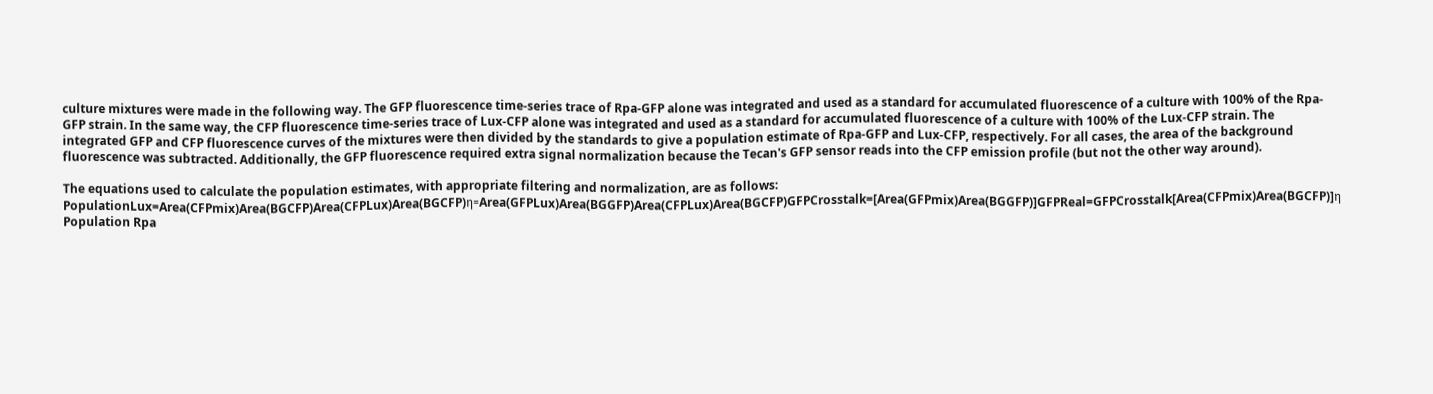culture mixtures were made in the following way. The GFP fluorescence time-series trace of Rpa-GFP alone was integrated and used as a standard for accumulated fluorescence of a culture with 100% of the Rpa-GFP strain. In the same way, the CFP fluorescence time-series trace of Lux-CFP alone was integrated and used as a standard for accumulated fluorescence of a culture with 100% of the Lux-CFP strain. The integrated GFP and CFP fluorescence curves of the mixtures were then divided by the standards to give a population estimate of Rpa-GFP and Lux-CFP, respectively. For all cases, the area of the background fluorescence was subtracted. Additionally, the GFP fluorescence required extra signal normalization because the Tecan's GFP sensor reads into the CFP emission profile (but not the other way around).

The equations used to calculate the population estimates, with appropriate filtering and normalization, are as follows: PopulationLux=Area(CFPmix)Area(BGCFP)Area(CFPLux)Area(BGCFP)η=Area(GFPLux)Area(BGGFP)Area(CFPLux)Area(BGCFP)GFPCrosstalk=[Area(GFPmix)Area(BGGFP)]GFPReal=GFPCrosstalk[Area(CFPmix)Area(BGCFP)]η Population Rpa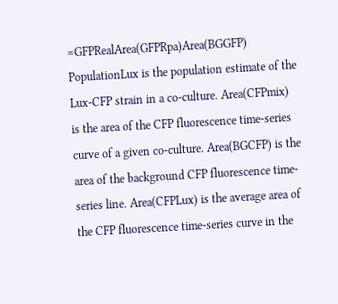=GFPRealArea(GFPRpa)Area(BGGFP) PopulationLux is the population estimate of the Lux-CFP strain in a co-culture. Area(CFPmix) is the area of the CFP fluorescence time-series curve of a given co-culture. Area(BGCFP) is the area of the background CFP fluorescence time-series line. Area(CFPLux) is the average area of the CFP fluorescence time-series curve in the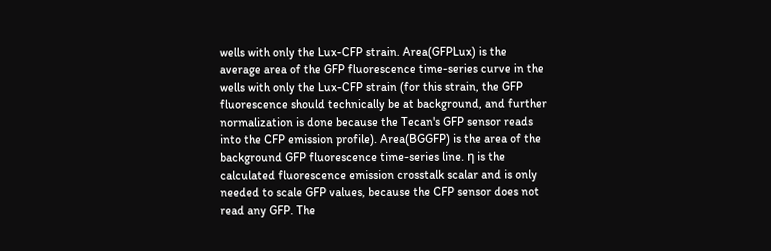wells with only the Lux-CFP strain. Area(GFPLux) is the average area of the GFP fluorescence time-series curve in the wells with only the Lux-CFP strain (for this strain, the GFP fluorescence should technically be at background, and further normalization is done because the Tecan's GFP sensor reads into the CFP emission profile). Area(BGGFP) is the area of the background GFP fluorescence time-series line. η is the calculated fluorescence emission crosstalk scalar and is only needed to scale GFP values, because the CFP sensor does not read any GFP. The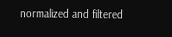normalized and filtered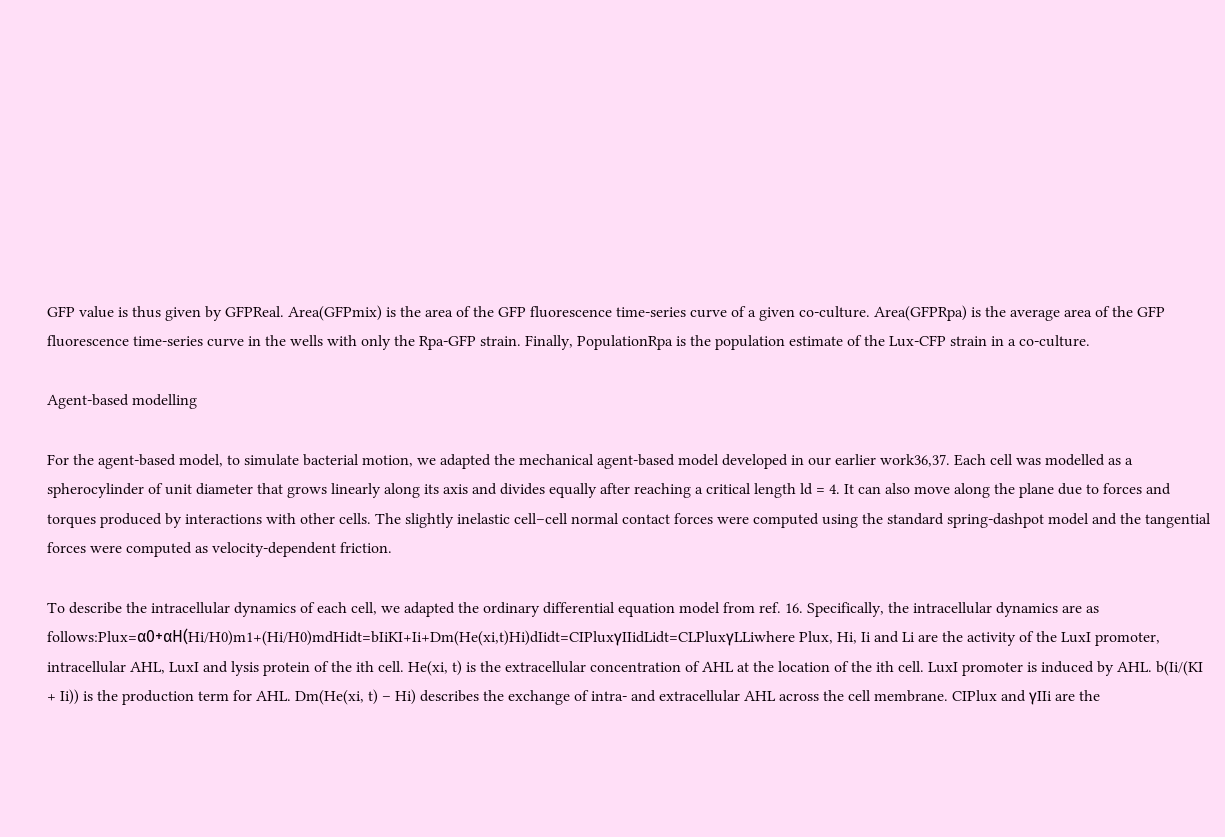GFP value is thus given by GFPReal. Area(GFPmix) is the area of the GFP fluorescence time-series curve of a given co-culture. Area(GFPRpa) is the average area of the GFP fluorescence time-series curve in the wells with only the Rpa-GFP strain. Finally, PopulationRpa is the population estimate of the Lux-CFP strain in a co-culture.

Agent-based modelling

For the agent-based model, to simulate bacterial motion, we adapted the mechanical agent-based model developed in our earlier work36,37. Each cell was modelled as a spherocylinder of unit diameter that grows linearly along its axis and divides equally after reaching a critical length ld = 4. It can also move along the plane due to forces and torques produced by interactions with other cells. The slightly inelastic cell–cell normal contact forces were computed using the standard spring-dashpot model and the tangential forces were computed as velocity-dependent friction.

To describe the intracellular dynamics of each cell, we adapted the ordinary differential equation model from ref. 16. Specifically, the intracellular dynamics are as follows:Plux=α0+αH(Hi/H0)m1+(Hi/H0)mdHidt=bIiKI+Ii+Dm(He(xi,t)Hi)dIidt=CIPluxγIIidLidt=CLPluxγLLiwhere Plux, Hi, Ii and Li are the activity of the LuxI promoter, intracellular AHL, LuxI and lysis protein of the ith cell. He(xi, t) is the extracellular concentration of AHL at the location of the ith cell. LuxI promoter is induced by AHL. b(Ii/(KI + Ii)) is the production term for AHL. Dm(He(xi, t) – Hi) describes the exchange of intra- and extracellular AHL across the cell membrane. CIPlux and γIIi are the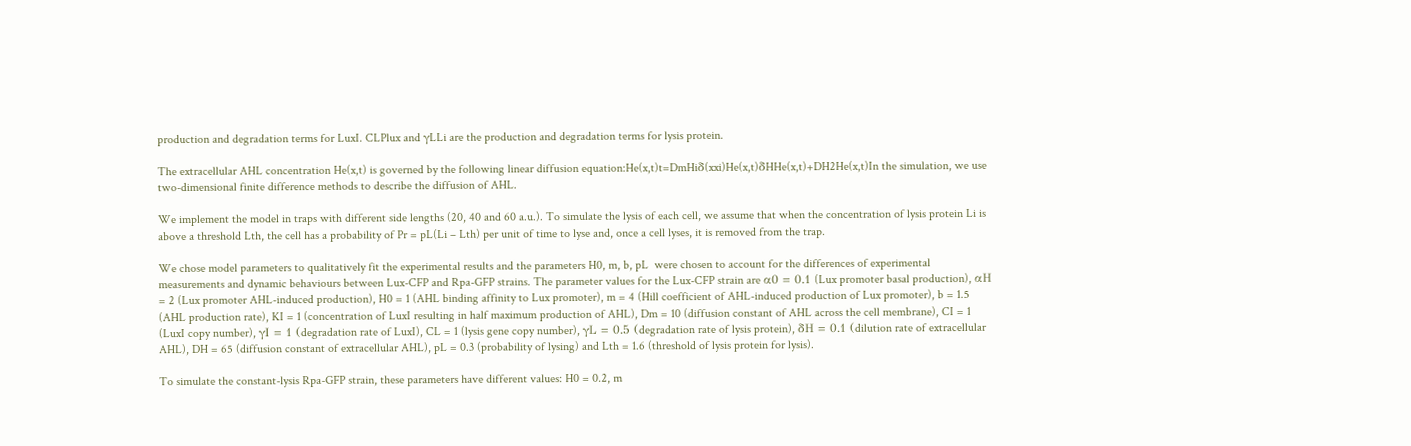production and degradation terms for LuxI. CLPlux and γLLi are the production and degradation terms for lysis protein.

The extracellular AHL concentration He(x,t) is governed by the following linear diffusion equation:He(x,t)t=DmHiδ(xxi)He(x,t)δHHe(x,t)+DH2He(x,t)In the simulation, we use two-dimensional finite difference methods to describe the diffusion of AHL.

We implement the model in traps with different side lengths (20, 40 and 60 a.u.). To simulate the lysis of each cell, we assume that when the concentration of lysis protein Li is above a threshold Lth, the cell has a probability of Pr = pL(Li – Lth) per unit of time to lyse and, once a cell lyses, it is removed from the trap.

We chose model parameters to qualitatively fit the experimental results and the parameters H0, m, b, pL  were chosen to account for the differences of experimental measurements and dynamic behaviours between Lux-CFP and Rpa-GFP strains. The parameter values for the Lux-CFP strain are α0 = 0.1 (Lux promoter basal production), αH = 2 (Lux promoter AHL-induced production), H0 = 1 (AHL binding affinity to Lux promoter), m = 4 (Hill coefficient of AHL-induced production of Lux promoter), b = 1.5 (AHL production rate), KI = 1 (concentration of LuxI resulting in half maximum production of AHL), Dm = 10 (diffusion constant of AHL across the cell membrane), CI = 1 (LuxI copy number), γI = 1 (degradation rate of LuxI), CL = 1 (lysis gene copy number), γL = 0.5 (degradation rate of lysis protein), δH = 0.1 (dilution rate of extracellular AHL), DH = 65 (diffusion constant of extracellular AHL), pL = 0.3 (probability of lysing) and Lth = 1.6 (threshold of lysis protein for lysis).

To simulate the constant-lysis Rpa-GFP strain, these parameters have different values: H0 = 0.2, m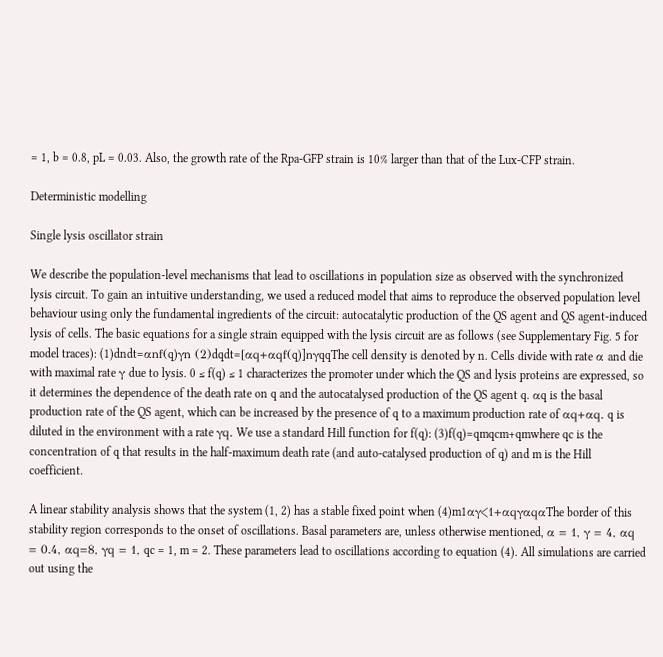= 1, b = 0.8, pL = 0.03. Also, the growth rate of the Rpa-GFP strain is 10% larger than that of the Lux-CFP strain.

Deterministic modelling

Single lysis oscillator strain

We describe the population-level mechanisms that lead to oscillations in population size as observed with the synchronized lysis circuit. To gain an intuitive understanding, we used a reduced model that aims to reproduce the observed population level behaviour using only the fundamental ingredients of the circuit: autocatalytic production of the QS agent and QS agent-induced lysis of cells. The basic equations for a single strain equipped with the lysis circuit are as follows (see Supplementary Fig. 5 for model traces): (1)dndt=αnf(q)γn (2)dqdt=[αq+αqf(q)]nγqqThe cell density is denoted by n. Cells divide with rate α and die with maximal rate γ due to lysis. 0 ≤ f(q) ≤ 1 characterizes the promoter under which the QS and lysis proteins are expressed, so it determines the dependence of the death rate on q and the autocatalysed production of the QS agent q. αq is the basal production rate of the QS agent, which can be increased by the presence of q to a maximum production rate of αq+αq. q is diluted in the environment with a rate γq. We use a standard Hill function for f(q): (3)f(q)=qmqcm+qmwhere qc is the concentration of q that results in the half-maximum death rate (and auto-catalysed production of q) and m is the Hill coefficient.

A linear stability analysis shows that the system (1, 2) has a stable fixed point when (4)m1αγ<1+αqγαqαThe border of this stability region corresponds to the onset of oscillations. Basal parameters are, unless otherwise mentioned, α = 1, γ = 4, αq = 0.4, αq=8, γq = 1, qc = 1, m = 2. These parameters lead to oscillations according to equation (4). All simulations are carried out using the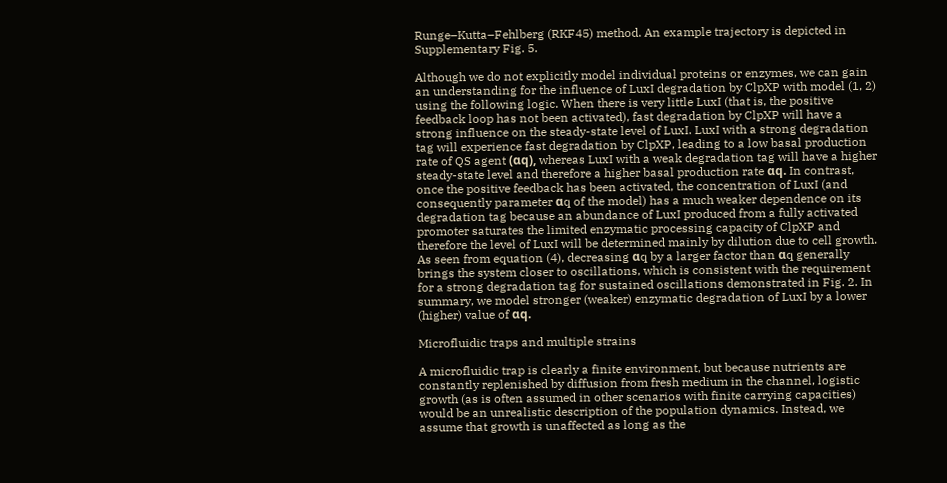Runge–Kutta–Fehlberg (RKF45) method. An example trajectory is depicted in Supplementary Fig. 5.

Although we do not explicitly model individual proteins or enzymes, we can gain an understanding for the influence of LuxI degradation by ClpXP with model (1, 2) using the following logic. When there is very little LuxI (that is, the positive feedback loop has not been activated), fast degradation by ClpXP will have a strong influence on the steady-state level of LuxI. LuxI with a strong degradation tag will experience fast degradation by ClpXP, leading to a low basal production rate of QS agent (αq), whereas LuxI with a weak degradation tag will have a higher steady-state level and therefore a higher basal production rate αq. In contrast, once the positive feedback has been activated, the concentration of LuxI (and consequently parameter αq of the model) has a much weaker dependence on its degradation tag because an abundance of LuxI produced from a fully activated promoter saturates the limited enzymatic processing capacity of ClpXP and therefore the level of LuxI will be determined mainly by dilution due to cell growth. As seen from equation (4), decreasing αq by a larger factor than αq generally brings the system closer to oscillations, which is consistent with the requirement for a strong degradation tag for sustained oscillations demonstrated in Fig. 2. In summary, we model stronger (weaker) enzymatic degradation of LuxI by a lower (higher) value of αq.

Microfluidic traps and multiple strains

A microfluidic trap is clearly a finite environment, but because nutrients are constantly replenished by diffusion from fresh medium in the channel, logistic growth (as is often assumed in other scenarios with finite carrying capacities) would be an unrealistic description of the population dynamics. Instead, we assume that growth is unaffected as long as the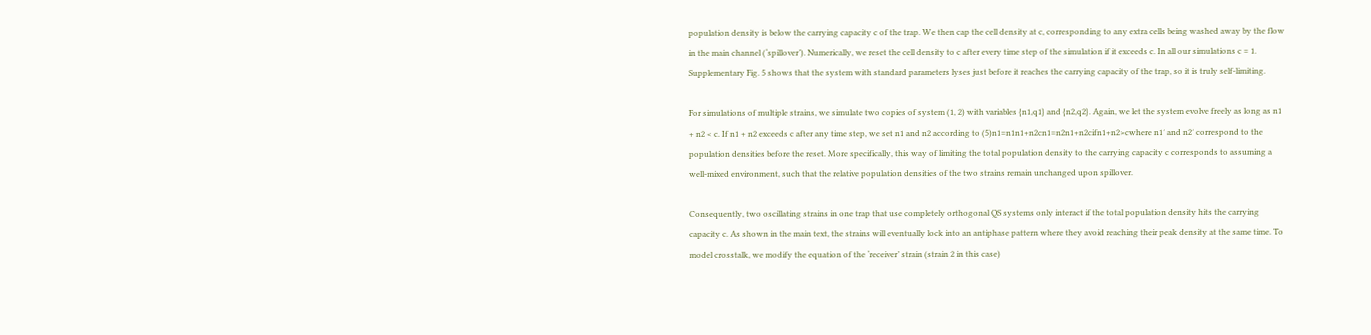population density is below the carrying capacity c of the trap. We then cap the cell density at c, corresponding to any extra cells being washed away by the flow in the main channel (‘spillover’). Numerically, we reset the cell density to c after every time step of the simulation if it exceeds c. In all our simulations c = 1. Supplementary Fig. 5 shows that the system with standard parameters lyses just before it reaches the carrying capacity of the trap, so it is truly self-limiting.

For simulations of multiple strains, we simulate two copies of system (1, 2) with variables {n1,q1} and {n2,q2}. Again, we let the system evolve freely as long as n1 + n2 < c. If n1 + n2 exceeds c after any time step, we set n1 and n2 according to (5)n1=n1n1+n2cn1=n2n1+n2cifn1+n2>cwhere n1′ and n2′ correspond to the population densities before the reset. More specifically, this way of limiting the total population density to the carrying capacity c corresponds to assuming a well-mixed environment, such that the relative population densities of the two strains remain unchanged upon spillover.

Consequently, two oscillating strains in one trap that use completely orthogonal QS systems only interact if the total population density hits the carrying capacity c. As shown in the main text, the strains will eventually lock into an antiphase pattern where they avoid reaching their peak density at the same time. To model crosstalk, we modify the equation of the ‘receiver’ strain (strain 2 in this case)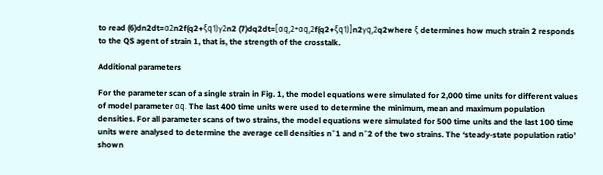to read (6)dn2dt=α2n2f(q2+ξq1)γ2n2 (7)dq2dt=[αq,2+αq,2f(q2+ξq1)]n2γq,2q2where ξ determines how much strain 2 responds to the QS agent of strain 1, that is, the strength of the crosstalk.

Additional parameters

For the parameter scan of a single strain in Fig. 1, the model equations were simulated for 2,000 time units for different values of model parameter αq. The last 400 time units were used to determine the minimum, mean and maximum population densities. For all parameter scans of two strains, the model equations were simulated for 500 time units and the last 100 time units were analysed to determine the average cell densities n¯1 and n¯2 of the two strains. The ‘steady-state population ratio’ shown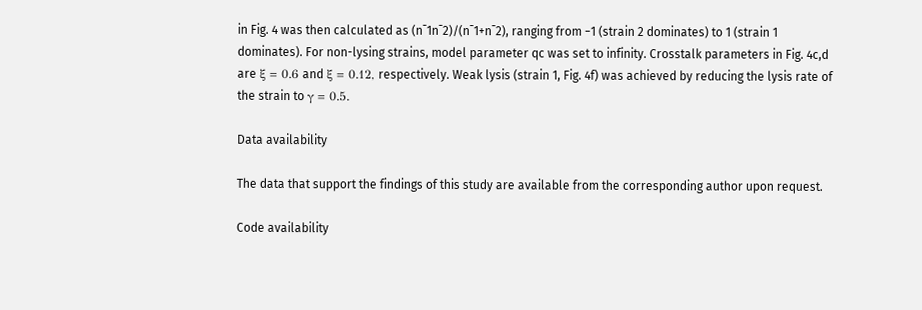in Fig. 4 was then calculated as (n¯1n¯2)/(n¯1+n¯2), ranging from −1 (strain 2 dominates) to 1 (strain 1 dominates). For non-lysing strains, model parameter qc was set to infinity. Crosstalk parameters in Fig. 4c,d are ξ = 0.6 and ξ = 0.12, respectively. Weak lysis (strain 1, Fig. 4f) was achieved by reducing the lysis rate of the strain to γ = 0.5.

Data availability

The data that support the findings of this study are available from the corresponding author upon request.

Code availability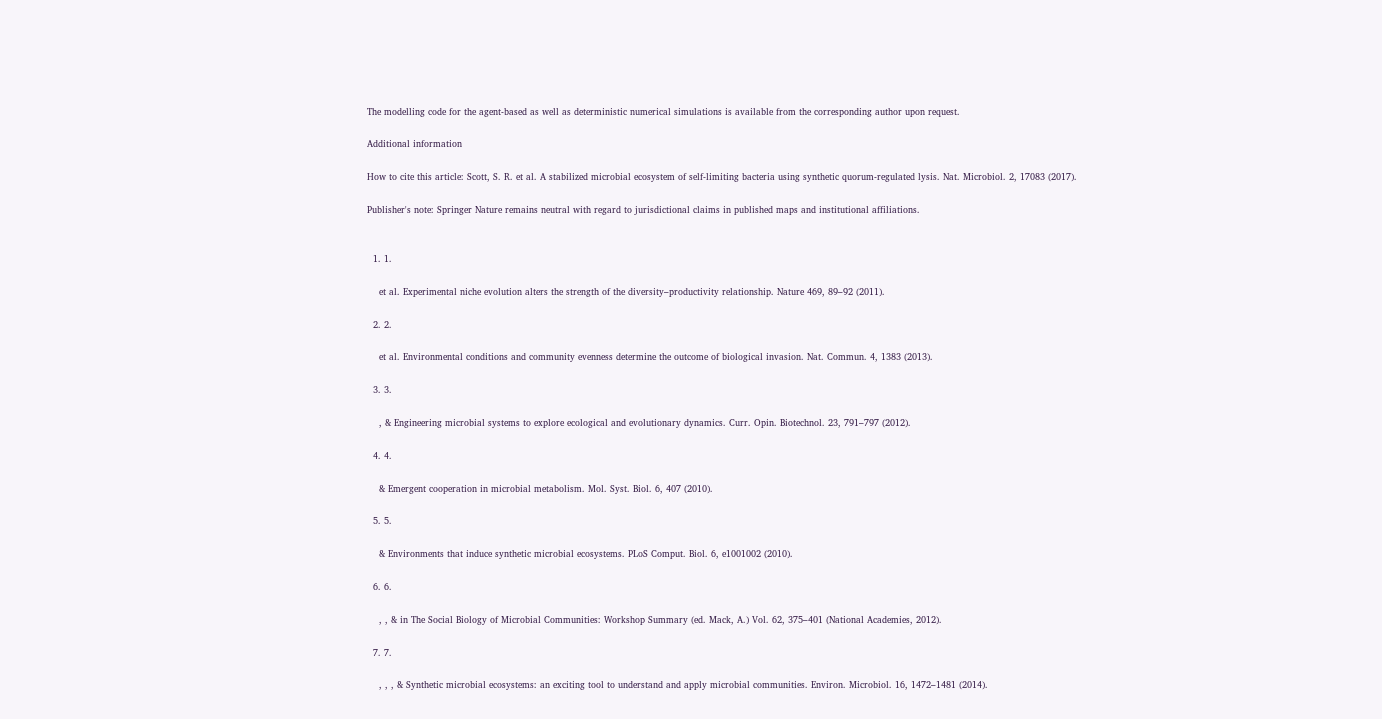The modelling code for the agent-based as well as deterministic numerical simulations is available from the corresponding author upon request.

Additional information

How to cite this article: Scott, S. R. et al. A stabilized microbial ecosystem of self-limiting bacteria using synthetic quorum-regulated lysis. Nat. Microbiol. 2, 17083 (2017).

Publisher's note: Springer Nature remains neutral with regard to jurisdictional claims in published maps and institutional affiliations.


  1. 1.

    et al. Experimental niche evolution alters the strength of the diversity–productivity relationship. Nature 469, 89–92 (2011).

  2. 2.

    et al. Environmental conditions and community evenness determine the outcome of biological invasion. Nat. Commun. 4, 1383 (2013).

  3. 3.

    , & Engineering microbial systems to explore ecological and evolutionary dynamics. Curr. Opin. Biotechnol. 23, 791–797 (2012).

  4. 4.

    & Emergent cooperation in microbial metabolism. Mol. Syst. Biol. 6, 407 (2010).

  5. 5.

    & Environments that induce synthetic microbial ecosystems. PLoS Comput. Biol. 6, e1001002 (2010).

  6. 6.

    , , & in The Social Biology of Microbial Communities: Workshop Summary (ed. Mack, A.) Vol. 62, 375–401 (National Academies, 2012).

  7. 7.

    , , , & Synthetic microbial ecosystems: an exciting tool to understand and apply microbial communities. Environ. Microbiol. 16, 1472–1481 (2014).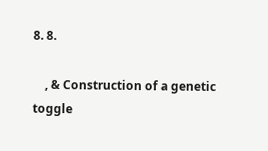8. 8.

    , & Construction of a genetic toggle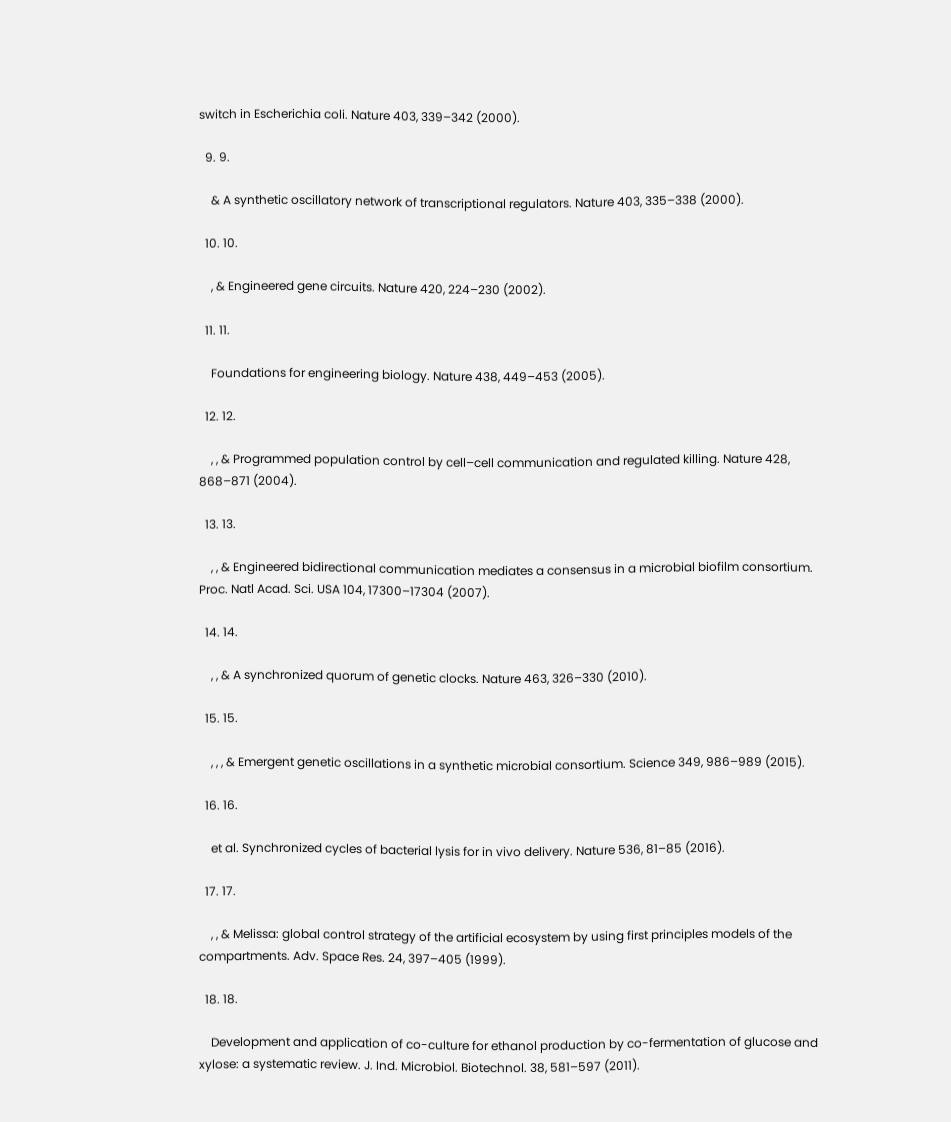switch in Escherichia coli. Nature 403, 339–342 (2000).

  9. 9.

    & A synthetic oscillatory network of transcriptional regulators. Nature 403, 335–338 (2000).

  10. 10.

    , & Engineered gene circuits. Nature 420, 224–230 (2002).

  11. 11.

    Foundations for engineering biology. Nature 438, 449–453 (2005).

  12. 12.

    , , & Programmed population control by cell–cell communication and regulated killing. Nature 428, 868–871 (2004).

  13. 13.

    , , & Engineered bidirectional communication mediates a consensus in a microbial biofilm consortium. Proc. Natl Acad. Sci. USA 104, 17300–17304 (2007).

  14. 14.

    , , & A synchronized quorum of genetic clocks. Nature 463, 326–330 (2010).

  15. 15.

    , , , & Emergent genetic oscillations in a synthetic microbial consortium. Science 349, 986–989 (2015).

  16. 16.

    et al. Synchronized cycles of bacterial lysis for in vivo delivery. Nature 536, 81–85 (2016).

  17. 17.

    , , & Melissa: global control strategy of the artificial ecosystem by using first principles models of the compartments. Adv. Space Res. 24, 397–405 (1999).

  18. 18.

    Development and application of co-culture for ethanol production by co-fermentation of glucose and xylose: a systematic review. J. Ind. Microbiol. Biotechnol. 38, 581–597 (2011).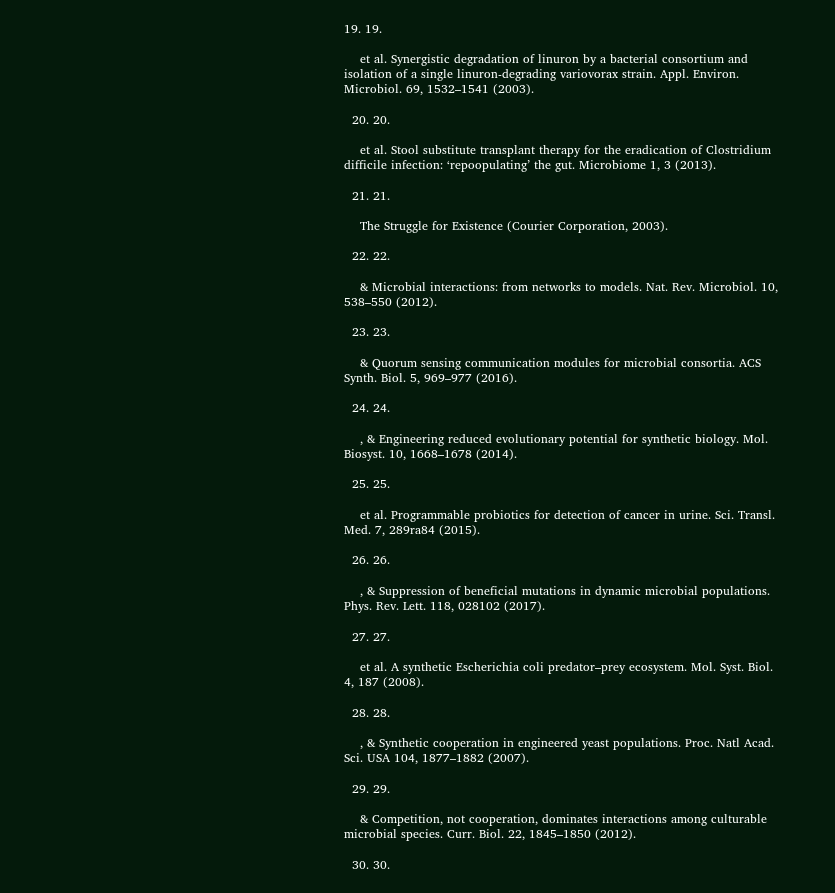19. 19.

    et al. Synergistic degradation of linuron by a bacterial consortium and isolation of a single linuron-degrading variovorax strain. Appl. Environ. Microbiol. 69, 1532–1541 (2003).

  20. 20.

    et al. Stool substitute transplant therapy for the eradication of Clostridium difficile infection: ‘repoopulating’ the gut. Microbiome 1, 3 (2013).

  21. 21.

    The Struggle for Existence (Courier Corporation, 2003).

  22. 22.

    & Microbial interactions: from networks to models. Nat. Rev. Microbiol. 10, 538–550 (2012).

  23. 23.

    & Quorum sensing communication modules for microbial consortia. ACS Synth. Biol. 5, 969–977 (2016).

  24. 24.

    , & Engineering reduced evolutionary potential for synthetic biology. Mol. Biosyst. 10, 1668–1678 (2014).

  25. 25.

    et al. Programmable probiotics for detection of cancer in urine. Sci. Transl. Med. 7, 289ra84 (2015).

  26. 26.

    , & Suppression of beneficial mutations in dynamic microbial populations. Phys. Rev. Lett. 118, 028102 (2017).

  27. 27.

    et al. A synthetic Escherichia coli predator–prey ecosystem. Mol. Syst. Biol. 4, 187 (2008).

  28. 28.

    , & Synthetic cooperation in engineered yeast populations. Proc. Natl Acad. Sci. USA 104, 1877–1882 (2007).

  29. 29.

    & Competition, not cooperation, dominates interactions among culturable microbial species. Curr. Biol. 22, 1845–1850 (2012).

  30. 30.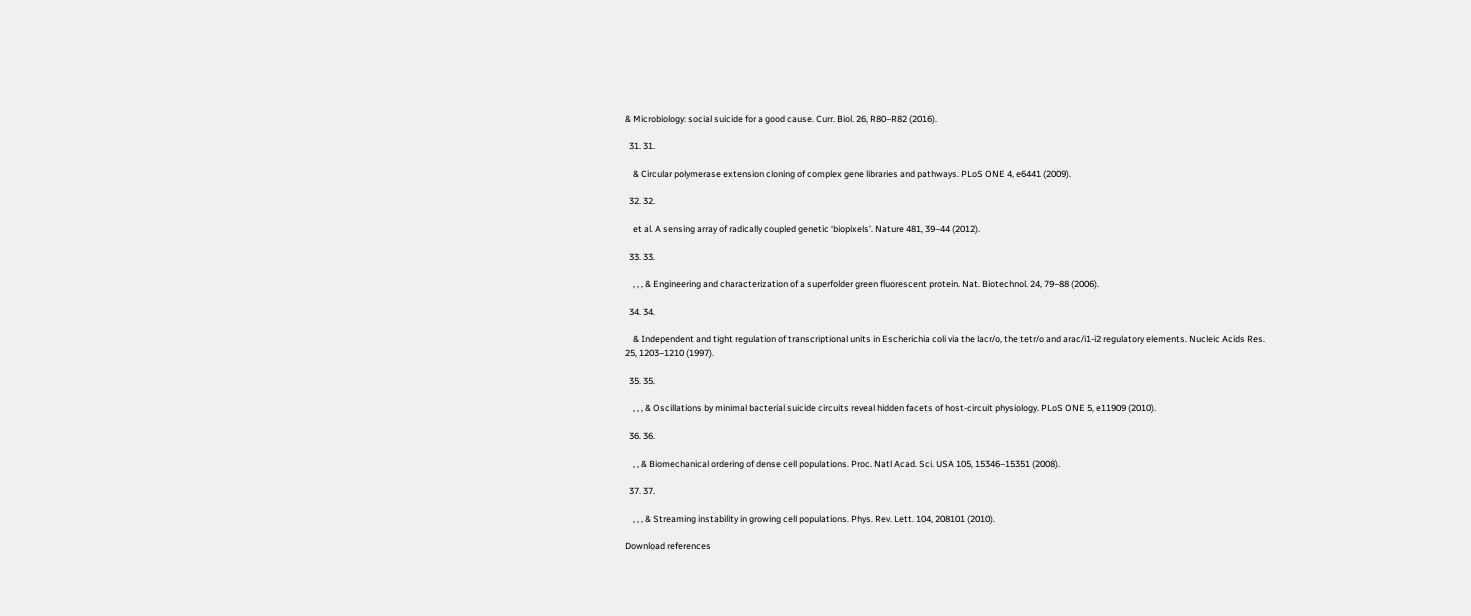& Microbiology: social suicide for a good cause. Curr. Biol. 26, R80–R82 (2016).

  31. 31.

    & Circular polymerase extension cloning of complex gene libraries and pathways. PLoS ONE 4, e6441 (2009).

  32. 32.

    et al. A sensing array of radically coupled genetic ‘biopixels’. Nature 481, 39–44 (2012).

  33. 33.

    , , , & Engineering and characterization of a superfolder green fluorescent protein. Nat. Biotechnol. 24, 79–88 (2006).

  34. 34.

    & Independent and tight regulation of transcriptional units in Escherichia coli via the lacr/o, the tetr/o and arac/i1-i2 regulatory elements. Nucleic Acids Res. 25, 1203–1210 (1997).

  35. 35.

    , , , & Oscillations by minimal bacterial suicide circuits reveal hidden facets of host-circuit physiology. PLoS ONE 5, e11909 (2010).

  36. 36.

    , , & Biomechanical ordering of dense cell populations. Proc. Natl Acad. Sci. USA 105, 15346–15351 (2008).

  37. 37.

    , , , & Streaming instability in growing cell populations. Phys. Rev. Lett. 104, 208101 (2010).

Download references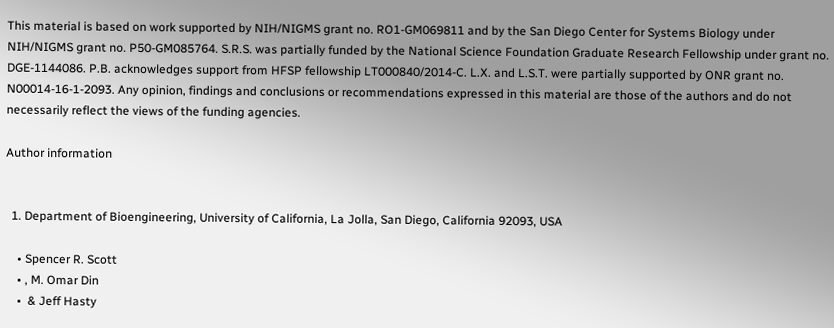This material is based on work supported by NIH/NIGMS grant no. RO1-GM069811 and by the San Diego Center for Systems Biology under NIH/NIGMS grant no. P50-GM085764. S.R.S. was partially funded by the National Science Foundation Graduate Research Fellowship under grant no. DGE-1144086. P.B. acknowledges support from HFSP fellowship LT000840/2014-C. L.X. and L.S.T. were partially supported by ONR grant no. N00014-16-1-2093. Any opinion, findings and conclusions or recommendations expressed in this material are those of the authors and do not necessarily reflect the views of the funding agencies.

Author information


  1. Department of Bioengineering, University of California, La Jolla, San Diego, California 92093, USA

    • Spencer R. Scott
    • , M. Omar Din
    •  & Jeff Hasty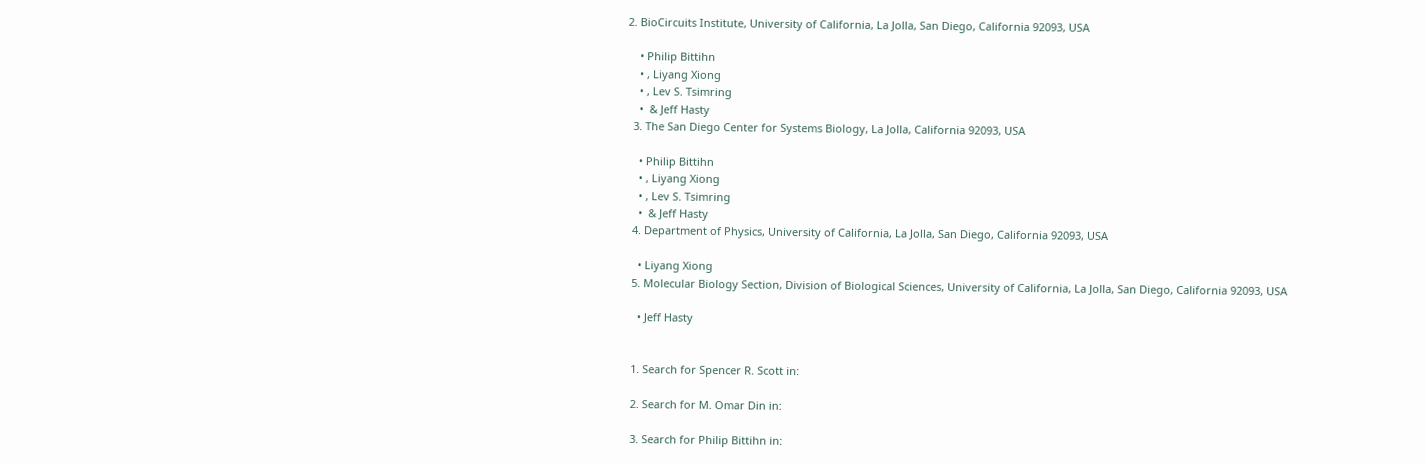2. BioCircuits Institute, University of California, La Jolla, San Diego, California 92093, USA

    • Philip Bittihn
    • , Liyang Xiong
    • , Lev S. Tsimring
    •  & Jeff Hasty
  3. The San Diego Center for Systems Biology, La Jolla, California 92093, USA

    • Philip Bittihn
    • , Liyang Xiong
    • , Lev S. Tsimring
    •  & Jeff Hasty
  4. Department of Physics, University of California, La Jolla, San Diego, California 92093, USA

    • Liyang Xiong
  5. Molecular Biology Section, Division of Biological Sciences, University of California, La Jolla, San Diego, California 92093, USA

    • Jeff Hasty


  1. Search for Spencer R. Scott in:

  2. Search for M. Omar Din in:

  3. Search for Philip Bittihn in: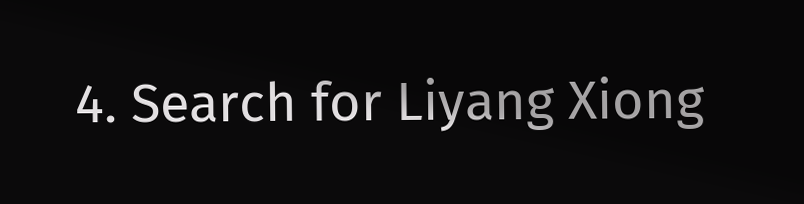4. Search for Liyang Xiong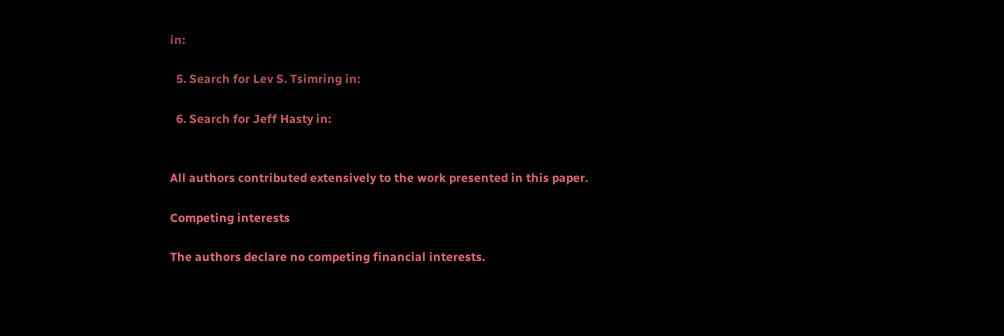in:

  5. Search for Lev S. Tsimring in:

  6. Search for Jeff Hasty in:


All authors contributed extensively to the work presented in this paper.

Competing interests

The authors declare no competing financial interests.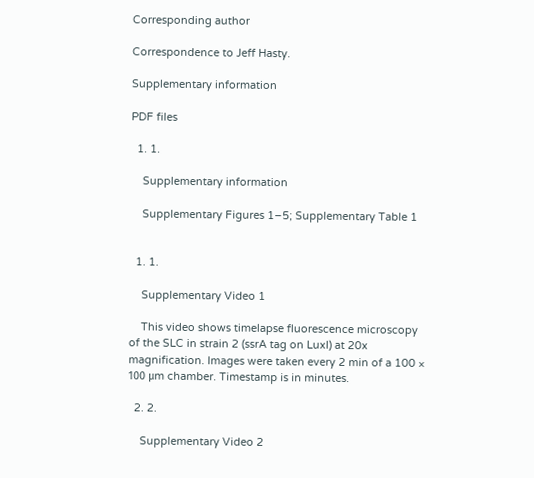Corresponding author

Correspondence to Jeff Hasty.

Supplementary information

PDF files

  1. 1.

    Supplementary information

    Supplementary Figures 1–5; Supplementary Table 1


  1. 1.

    Supplementary Video 1

    This video shows timelapse fluorescence microscopy of the SLC in strain 2 (ssrA tag on LuxI) at 20x magnification. Images were taken every 2 min of a 100 × 100 μm chamber. Timestamp is in minutes.

  2. 2.

    Supplementary Video 2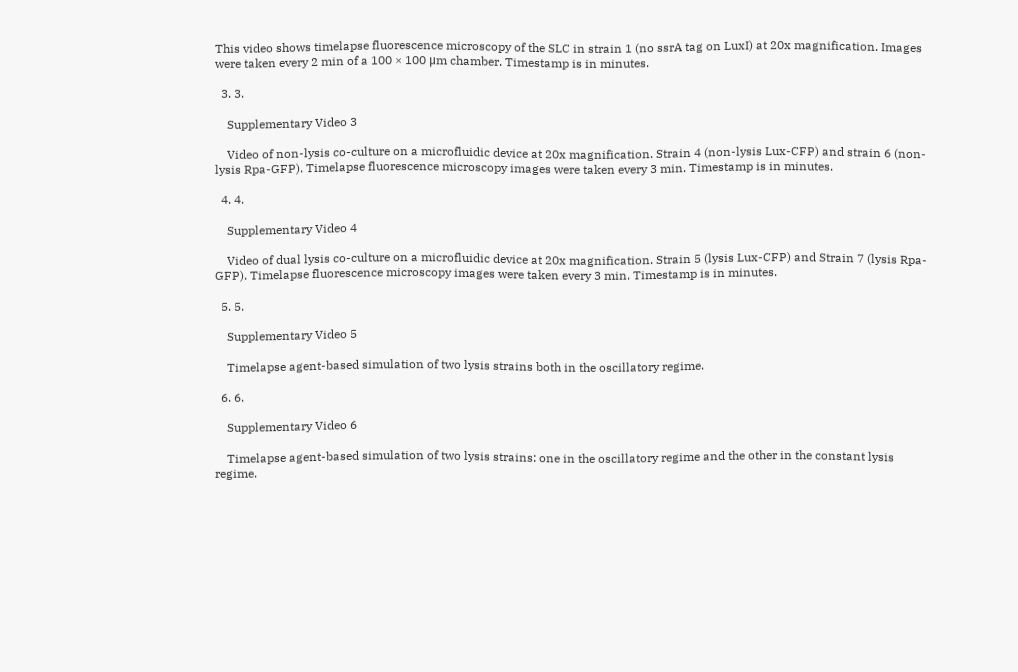This video shows timelapse fluorescence microscopy of the SLC in strain 1 (no ssrA tag on LuxI) at 20x magnification. Images were taken every 2 min of a 100 × 100 μm chamber. Timestamp is in minutes.

  3. 3.

    Supplementary Video 3

    Video of non-lysis co-culture on a microfluidic device at 20x magnification. Strain 4 (non-lysis Lux-CFP) and strain 6 (non-lysis Rpa-GFP). Timelapse fluorescence microscopy images were taken every 3 min. Timestamp is in minutes.

  4. 4.

    Supplementary Video 4

    Video of dual lysis co-culture on a microfluidic device at 20x magnification. Strain 5 (lysis Lux-CFP) and Strain 7 (lysis Rpa-GFP). Timelapse fluorescence microscopy images were taken every 3 min. Timestamp is in minutes.

  5. 5.

    Supplementary Video 5

    Timelapse agent-based simulation of two lysis strains both in the oscillatory regime.

  6. 6.

    Supplementary Video 6

    Timelapse agent-based simulation of two lysis strains: one in the oscillatory regime and the other in the constant lysis regime.